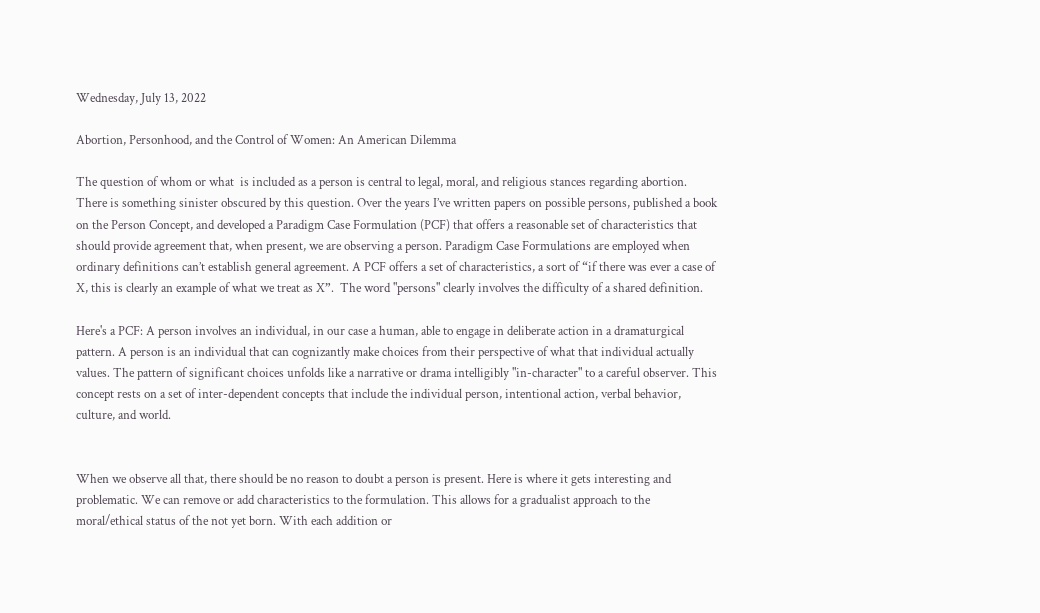Wednesday, July 13, 2022

Abortion, Personhood, and the Control of Women: An American Dilemma

The question of whom or what  is included as a person is central to legal, moral, and religious stances regarding abortion. There is something sinister obscured by this question. Over the years I’ve written papers on possible persons, published a book on the Person Concept, and developed a Paradigm Case Formulation (PCF) that offers a reasonable set of characteristics that should provide agreement that, when present, we are observing a person. Paradigm Case Formulations are employed when ordinary definitions can’t establish general agreement. A PCF offers a set of characteristics, a sort of “if there was ever a case of X, this is clearly an example of what we treat as X”.  The word "persons" clearly involves the difficulty of a shared definition.

Here's a PCF: A person involves an individual, in our case a human, able to engage in deliberate action in a dramaturgical pattern. A person is an individual that can cognizantly make choices from their perspective of what that individual actually values. The pattern of significant choices unfolds like a narrative or drama intelligibly "in-character" to a careful observer. This concept rests on a set of inter-dependent concepts that include the individual person, intentional action, verbal behavior, culture, and world.


When we observe all that, there should be no reason to doubt a person is present. Here is where it gets interesting and problematic. We can remove or add characteristics to the formulation. This allows for a gradualist approach to the moral/ethical status of the not yet born. With each addition or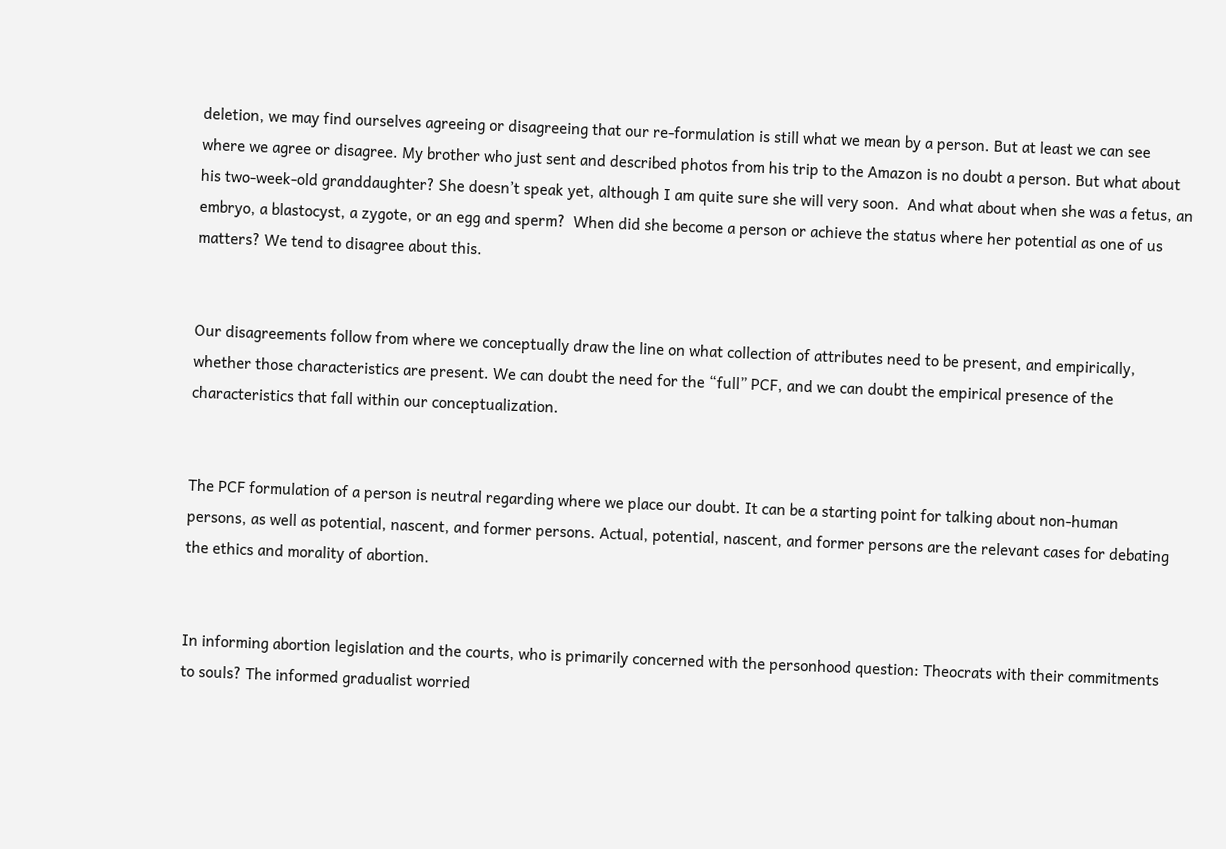deletion, we may find ourselves agreeing or disagreeing that our re-formulation is still what we mean by a person. But at least we can see where we agree or disagree. My brother who just sent and described photos from his trip to the Amazon is no doubt a person. But what about his two-week-old granddaughter? She doesn’t speak yet, although I am quite sure she will very soon.  And what about when she was a fetus, an embryo, a blastocyst, a zygote, or an egg and sperm?  When did she become a person or achieve the status where her potential as one of us matters? We tend to disagree about this.


Our disagreements follow from where we conceptually draw the line on what collection of attributes need to be present, and empirically, whether those characteristics are present. We can doubt the need for the “full” PCF, and we can doubt the empirical presence of the characteristics that fall within our conceptualization.


The PCF formulation of a person is neutral regarding where we place our doubt. It can be a starting point for talking about non-human persons, as well as potential, nascent, and former persons. Actual, potential, nascent, and former persons are the relevant cases for debating the ethics and morality of abortion.


In informing abortion legislation and the courts, who is primarily concerned with the personhood question: Theocrats with their commitments to souls? The informed gradualist worried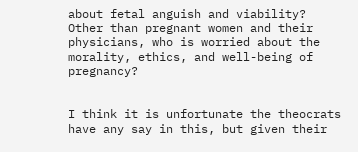about fetal anguish and viability?  Other than pregnant women and their physicians, who is worried about the morality, ethics, and well-being of pregnancy?


I think it is unfortunate the theocrats have any say in this, but given their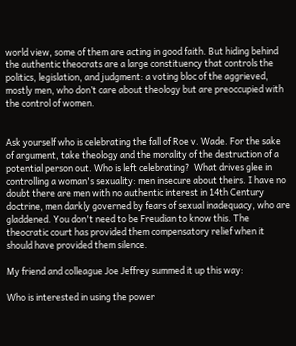world view, some of them are acting in good faith. But hiding behind the authentic theocrats are a large constituency that controls the politics, legislation, and judgment: a voting bloc of the aggrieved, mostly men, who don’t care about theology but are preoccupied with the control of women.


Ask yourself who is celebrating the fall of Roe v. Wade. For the sake of argument, take theology and the morality of the destruction of a potential person out. Who is left celebrating?  What drives glee in controlling a woman's sexuality: men insecure about theirs. I have no doubt there are men with no authentic interest in 14th Century doctrine, men darkly governed by fears of sexual inadequacy, who are gladdened. You don't need to be Freudian to know this. The theocratic court has provided them compensatory relief when it should have provided them silence.

My friend and colleague Joe Jeffrey summed it up this way:

Who is interested in using the power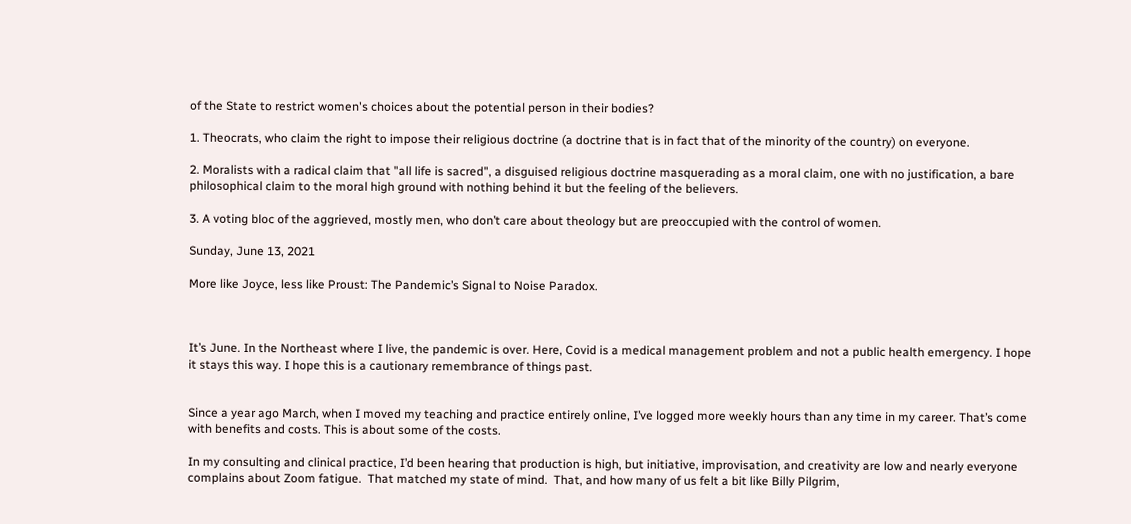of the State to restrict women's choices about the potential person in their bodies?

1. Theocrats, who claim the right to impose their religious doctrine (a doctrine that is in fact that of the minority of the country) on everyone.

2. Moralists with a radical claim that "all life is sacred", a disguised religious doctrine masquerading as a moral claim, one with no justification, a bare philosophical claim to the moral high ground with nothing behind it but the feeling of the believers.

3. A voting bloc of the aggrieved, mostly men, who don’t care about theology but are preoccupied with the control of women.

Sunday, June 13, 2021

More like Joyce, less like Proust: The Pandemic’s Signal to Noise Paradox.



It’s June. In the Northeast where I live, the pandemic is over. Here, Covid is a medical management problem and not a public health emergency. I hope it stays this way. I hope this is a cautionary remembrance of things past.


Since a year ago March, when I moved my teaching and practice entirely online, I’ve logged more weekly hours than any time in my career. That’s come with benefits and costs. This is about some of the costs.

In my consulting and clinical practice, I’d been hearing that production is high, but initiative, improvisation, and creativity are low and nearly everyone complains about Zoom fatigue.  That matched my state of mind.  That, and how many of us felt a bit like Billy Pilgrim,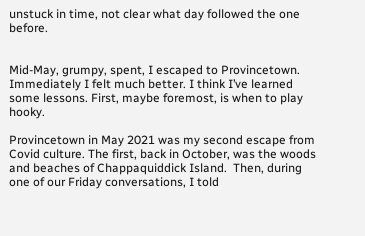unstuck in time, not clear what day followed the one before.


Mid-May, grumpy, spent, I escaped to Provincetown. Immediately I felt much better. I think I’ve learned some lessons. First, maybe foremost, is when to play hooky.

Provincetown in May 2021 was my second escape from Covid culture. The first, back in October, was the woods and beaches of Chappaquiddick Island.  Then, during one of our Friday conversations, I told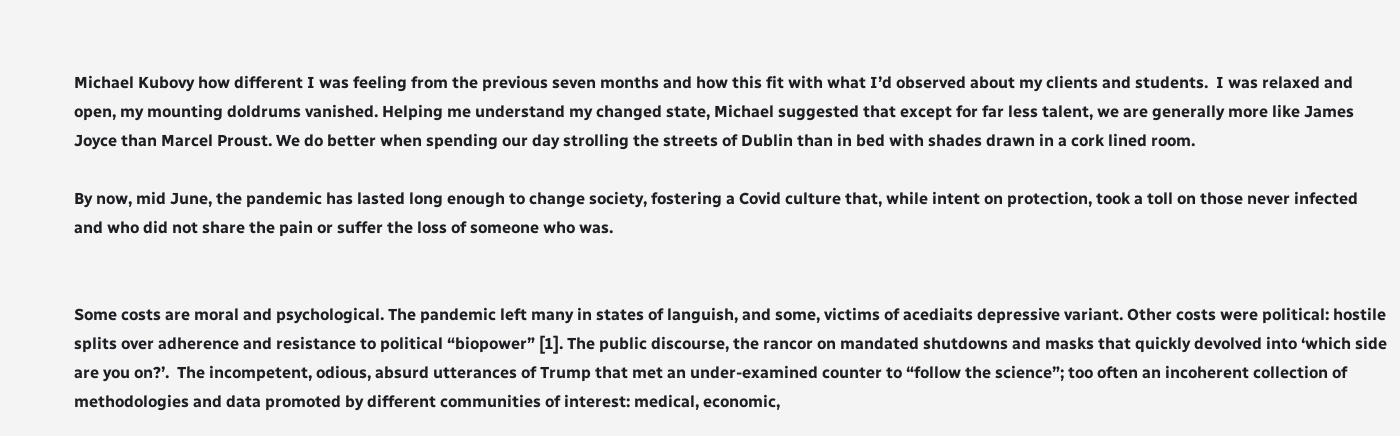Michael Kubovy how different I was feeling from the previous seven months and how this fit with what I’d observed about my clients and students.  I was relaxed and open, my mounting doldrums vanished. Helping me understand my changed state, Michael suggested that except for far less talent, we are generally more like James Joyce than Marcel Proust. We do better when spending our day strolling the streets of Dublin than in bed with shades drawn in a cork lined room.

By now, mid June, the pandemic has lasted long enough to change society, fostering a Covid culture that, while intent on protection, took a toll on those never infected and who did not share the pain or suffer the loss of someone who was.


Some costs are moral and psychological. The pandemic left many in states of languish, and some, victims of acediaits depressive variant. Other costs were political: hostile splits over adherence and resistance to political “biopower” [1]. The public discourse, the rancor on mandated shutdowns and masks that quickly devolved into ‘which side are you on?’.  The incompetent, odious, absurd utterances of Trump that met an under-examined counter to “follow the science”; too often an incoherent collection of methodologies and data promoted by different communities of interest: medical, economic,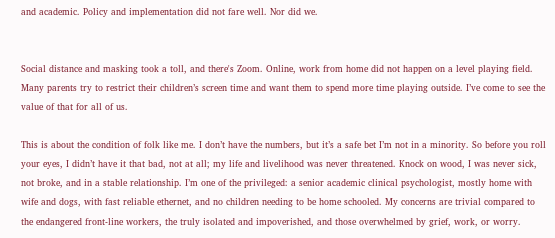and academic. Policy and implementation did not fare well. Nor did we.


Social distance and masking took a toll, and there's Zoom. Online, work from home did not happen on a level playing field. Many parents try to restrict their children’s screen time and want them to spend more time playing outside. I’ve come to see the value of that for all of us.

This is about the condition of folk like me. I don’t have the numbers, but it’s a safe bet I’m not in a minority. So before you roll your eyes, I didn’t have it that bad, not at all; my life and livelihood was never threatened. Knock on wood, I was never sick, not broke, and in a stable relationship. I’m one of the privileged: a senior academic clinical psychologist, mostly home with wife and dogs, with fast reliable ethernet, and no children needing to be home schooled. My concerns are trivial compared to the endangered front-line workers, the truly isolated and impoverished, and those overwhelmed by grief, work, or worry.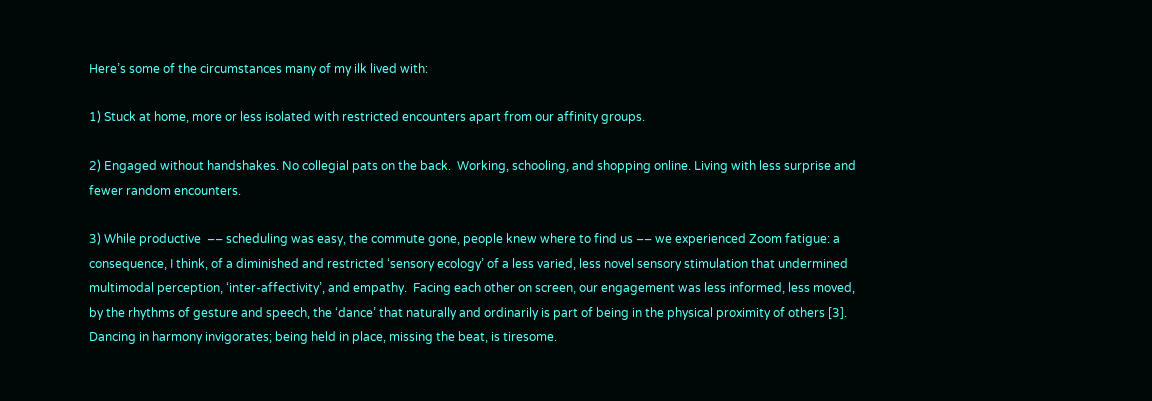Here’s some of the circumstances many of my ilk lived with:

1) Stuck at home, more or less isolated with restricted encounters apart from our affinity groups.

2) Engaged without handshakes. No collegial pats on the back.  Working, schooling, and shopping online. Living with less surprise and fewer random encounters.

3) While productive  –– scheduling was easy, the commute gone, people knew where to find us –– we experienced Zoom fatigue: a consequence, I think, of a diminished and restricted ‘sensory ecology’ of a less varied, less novel sensory stimulation that undermined multimodal perception, ‘inter-affectivity’, and empathy.  Facing each other on screen, our engagement was less informed, less moved, by the rhythms of gesture and speech, the ‘dance’ that naturally and ordinarily is part of being in the physical proximity of others [3]. Dancing in harmony invigorates; being held in place, missing the beat, is tiresome.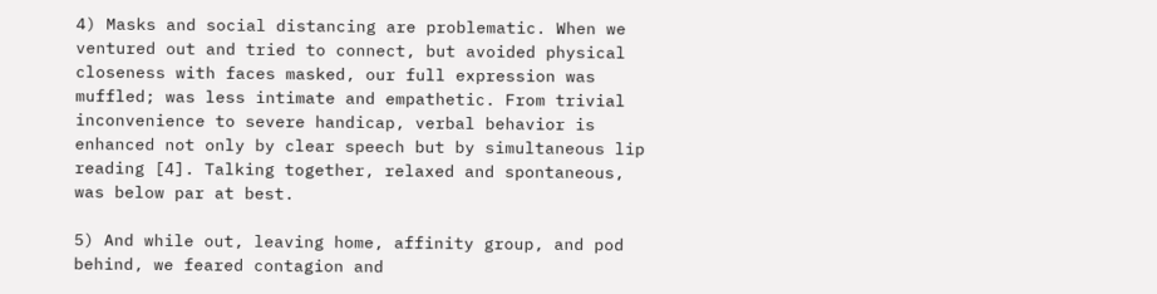4) Masks and social distancing are problematic. When we ventured out and tried to connect, but avoided physical closeness with faces masked, our full expression was muffled; was less intimate and empathetic. From trivial inconvenience to severe handicap, verbal behavior is enhanced not only by clear speech but by simultaneous lip reading [4]. Talking together, relaxed and spontaneous, was below par at best.

5) And while out, leaving home, affinity group, and pod behind, we feared contagion and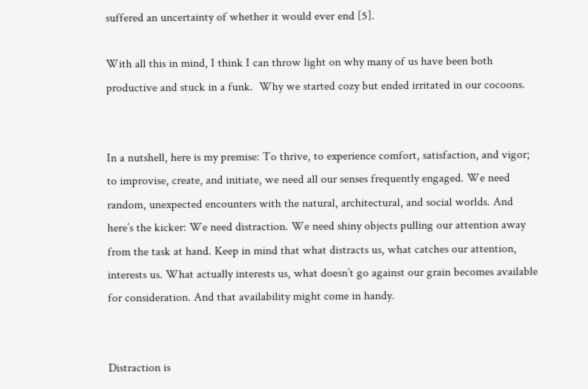suffered an uncertainty of whether it would ever end [5].

With all this in mind, I think I can throw light on why many of us have been both productive and stuck in a funk.  Why we started cozy but ended irritated in our cocoons.


In a nutshell, here is my premise: To thrive, to experience comfort, satisfaction, and vigor; to improvise, create, and initiate, we need all our senses frequently engaged. We need random, unexpected encounters with the natural, architectural, and social worlds. And here’s the kicker: We need distraction. We need shiny objects pulling our attention away from the task at hand. Keep in mind that what distracts us, what catches our attention, interests us. What actually interests us, what doesn’t go against our grain becomes available for consideration. And that availability might come in handy.


Distraction is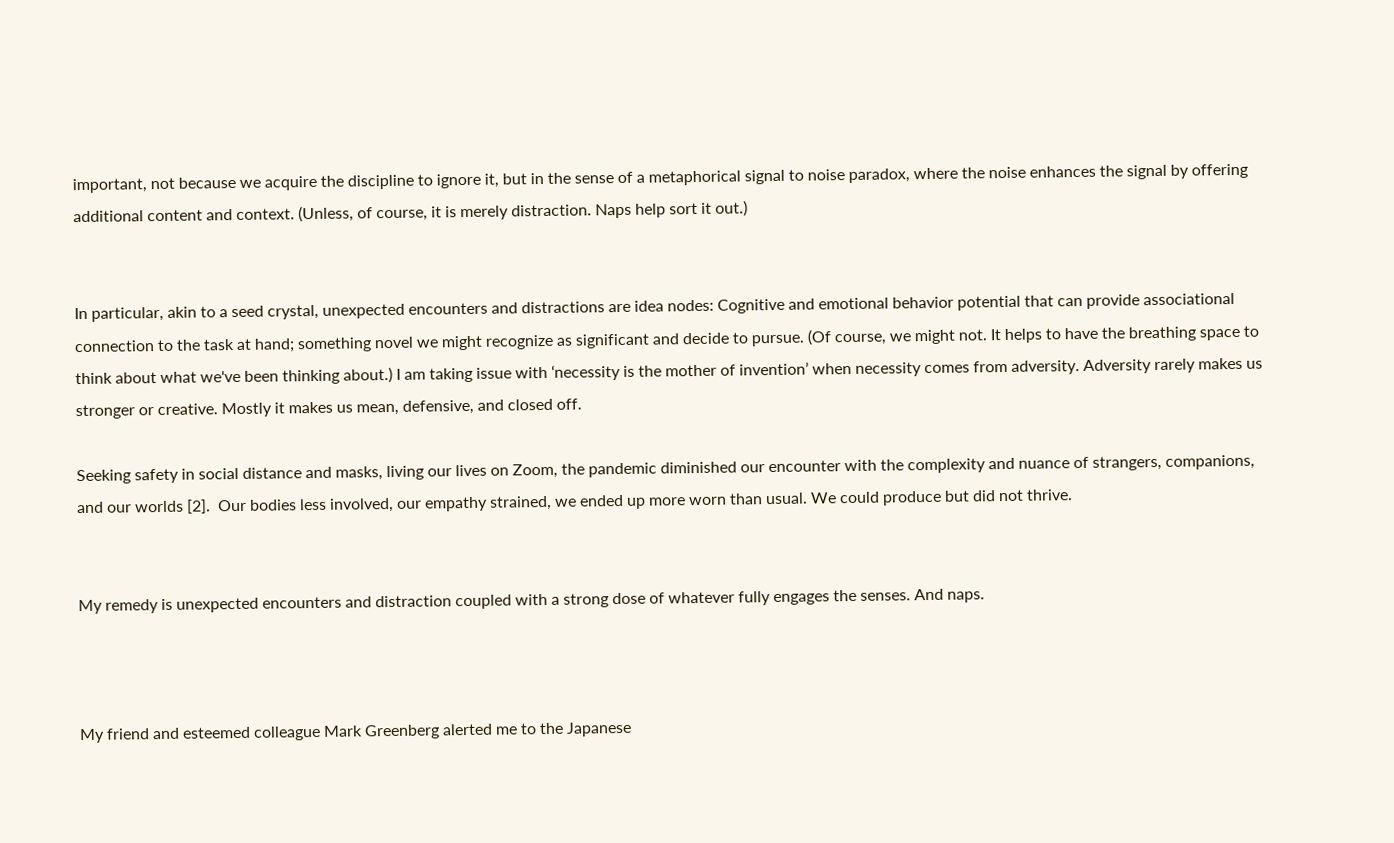important, not because we acquire the discipline to ignore it, but in the sense of a metaphorical signal to noise paradox, where the noise enhances the signal by offering additional content and context. (Unless, of course, it is merely distraction. Naps help sort it out.)


In particular, akin to a seed crystal, unexpected encounters and distractions are idea nodes: Cognitive and emotional behavior potential that can provide associational connection to the task at hand; something novel we might recognize as significant and decide to pursue. (Of course, we might not. It helps to have the breathing space to think about what we've been thinking about.) I am taking issue with ‘necessity is the mother of invention’ when necessity comes from adversity. Adversity rarely makes us stronger or creative. Mostly it makes us mean, defensive, and closed off.

Seeking safety in social distance and masks, living our lives on Zoom, the pandemic diminished our encounter with the complexity and nuance of strangers, companions, and our worlds [2].  Our bodies less involved, our empathy strained, we ended up more worn than usual. We could produce but did not thrive.


My remedy is unexpected encounters and distraction coupled with a strong dose of whatever fully engages the senses. And naps.



My friend and esteemed colleague Mark Greenberg alerted me to the Japanese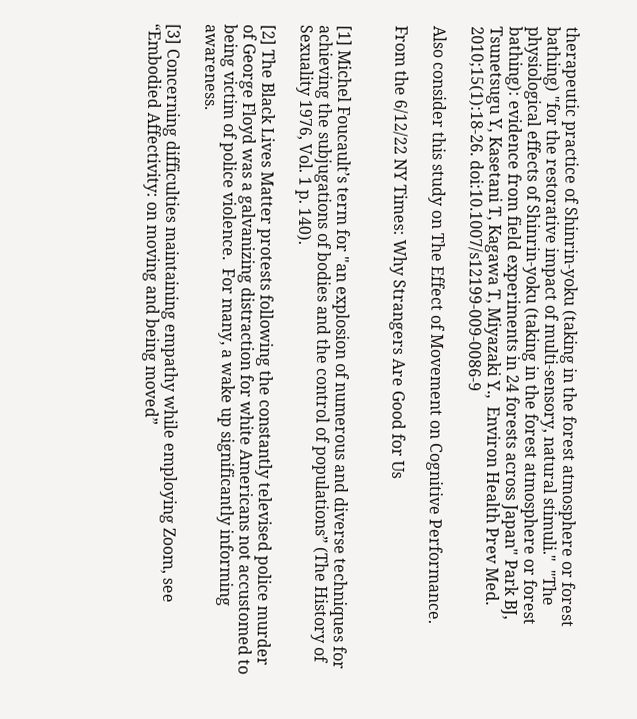therapeutic practice of Shinrin-yoku (taking in the forest atmosphere or forest bathing) "for the restorative impact of multi-sensory, natural stimuli."  "The physiological effects of Shinrin-yoku (taking in the forest atmosphere or forest bathing): evidence from field experiments in 24 forests across Japan" Park BJ, Tsunetsugu Y, Kasetani T, Kagawa T, Miyazaki Y.,  Environ Health Prev Med. 2010;15(1):18-26. doi:10.1007/s12199-009-0086-9

Also consider this study on The Effect of Movement on Cognitive Performance.

From the 6/12/22 NY Times: Why Strangers Are Good for Us


[1] Michel Foucault’s term for "an explosion of numerous and diverse techniques for achieving the subjugations of bodies and the control of populations” (The History of Sexuality 1976, Vol. 1 p. 140).

[2] The Black Lives Matter protests following the constantly televised police murder of George Floyd was a galvanizing distraction for white Americans not accustomed to being victim of police violence.  For many, a wake up significantly informing awareness.

[3] Concerning difficulties maintaining empathy while employing Zoom, see “Embodied Affectivity: on moving and being moved”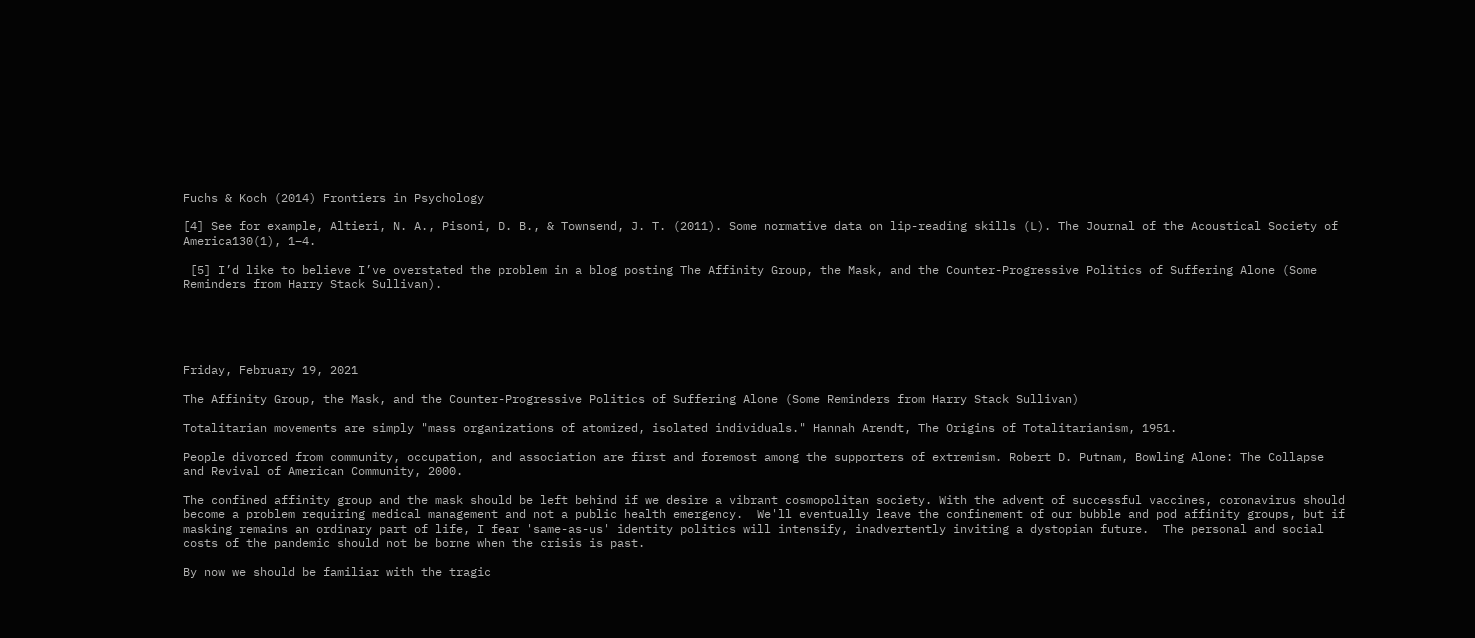Fuchs & Koch (2014) Frontiers in Psychology

[4] See for example, Altieri, N. A., Pisoni, D. B., & Townsend, J. T. (2011). Some normative data on lip-reading skills (L). The Journal of the Acoustical Society of America130(1), 1–4.

 [5] I’d like to believe I’ve overstated the problem in a blog posting The Affinity Group, the Mask, and the Counter-Progressive Politics of Suffering Alone (Some Reminders from Harry Stack Sullivan).





Friday, February 19, 2021

The Affinity Group, the Mask, and the Counter-Progressive Politics of Suffering Alone (Some Reminders from Harry Stack Sullivan)

Totalitarian movements are simply "mass organizations of atomized, isolated individuals." Hannah Arendt, The Origins of Totalitarianism, 1951.

People divorced from community, occupation, and association are first and foremost among the supporters of extremism. Robert D. Putnam, Bowling Alone: The Collapse and Revival of American Community, 2000.

The confined affinity group and the mask should be left behind if we desire a vibrant cosmopolitan society. With the advent of successful vaccines, coronavirus should become a problem requiring medical management and not a public health emergency.  We'll eventually leave the confinement of our bubble and pod affinity groups, but if masking remains an ordinary part of life, I fear 'same-as-us' identity politics will intensify, inadvertently inviting a dystopian future.  The personal and social costs of the pandemic should not be borne when the crisis is past.

By now we should be familiar with the tragic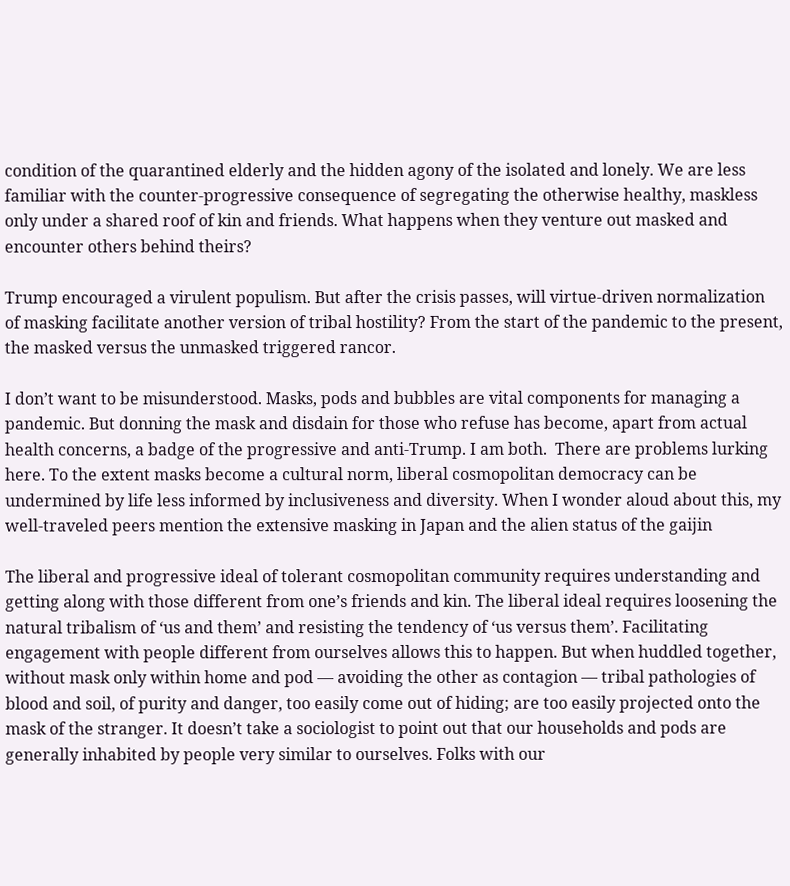condition of the quarantined elderly and the hidden agony of the isolated and lonely. We are less familiar with the counter-progressive consequence of segregating the otherwise healthy, maskless only under a shared roof of kin and friends. What happens when they venture out masked and encounter others behind theirs?

Trump encouraged a virulent populism. But after the crisis passes, will virtue-driven normalization of masking facilitate another version of tribal hostility? From the start of the pandemic to the present, the masked versus the unmasked triggered rancor.

I don’t want to be misunderstood. Masks, pods and bubbles are vital components for managing a pandemic. But donning the mask and disdain for those who refuse has become, apart from actual health concerns, a badge of the progressive and anti-Trump. I am both.  There are problems lurking here. To the extent masks become a cultural norm, liberal cosmopolitan democracy can be undermined by life less informed by inclusiveness and diversity. When I wonder aloud about this, my well-traveled peers mention the extensive masking in Japan and the alien status of the gaijin

The liberal and progressive ideal of tolerant cosmopolitan community requires understanding and getting along with those different from one’s friends and kin. The liberal ideal requires loosening the natural tribalism of ‘us and them’ and resisting the tendency of ‘us versus them’. Facilitating engagement with people different from ourselves allows this to happen. But when huddled together, without mask only within home and pod –– avoiding the other as contagion –– tribal pathologies of blood and soil, of purity and danger, too easily come out of hiding; are too easily projected onto the mask of the stranger. It doesn’t take a sociologist to point out that our households and pods are generally inhabited by people very similar to ourselves. Folks with our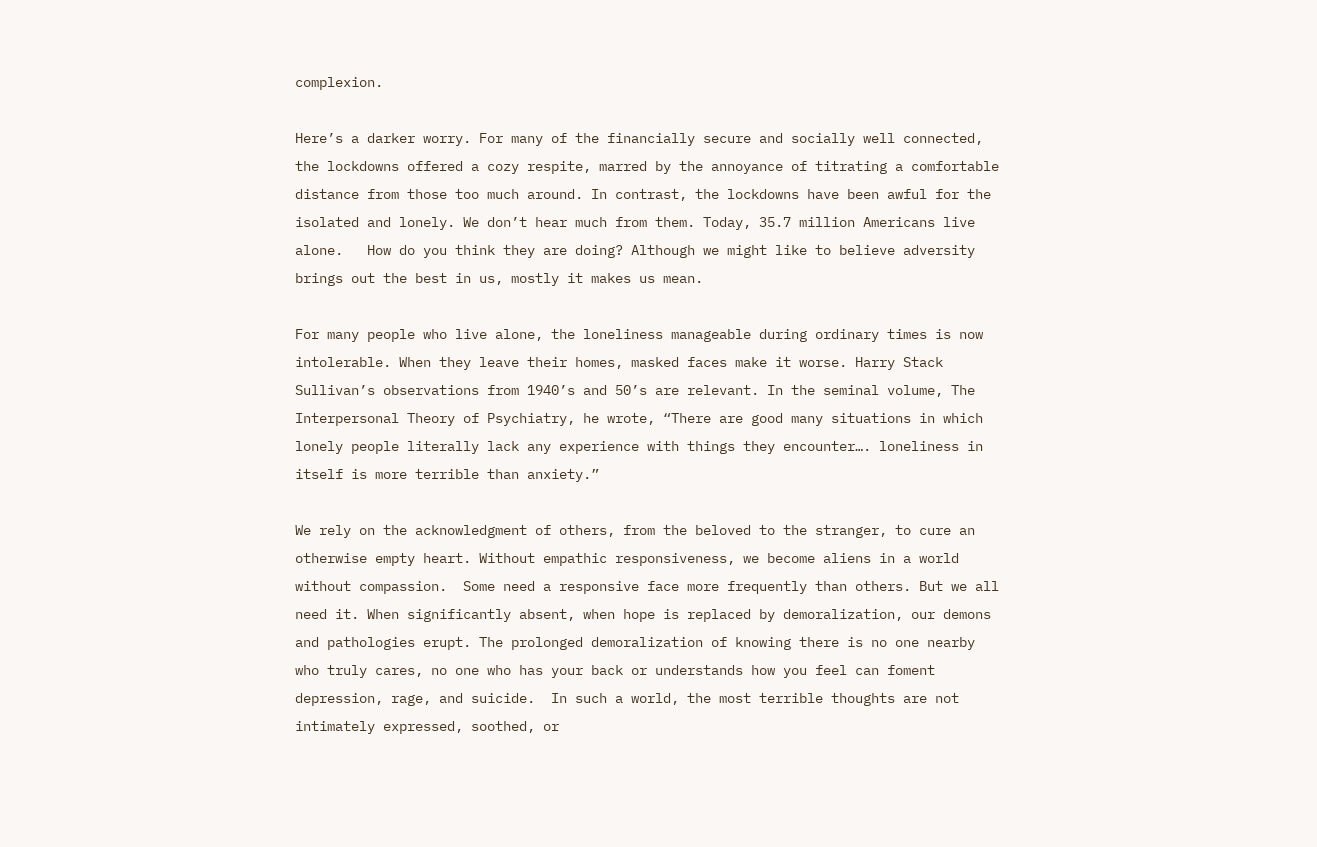complexion.

Here’s a darker worry. For many of the financially secure and socially well connected, the lockdowns offered a cozy respite, marred by the annoyance of titrating a comfortable distance from those too much around. In contrast, the lockdowns have been awful for the isolated and lonely. We don’t hear much from them. Today, 35.7 million Americans live alone.   How do you think they are doing? Although we might like to believe adversity brings out the best in us, mostly it makes us mean.

For many people who live alone, the loneliness manageable during ordinary times is now intolerable. When they leave their homes, masked faces make it worse. Harry Stack Sullivan’s observations from 1940’s and 50’s are relevant. In the seminal volume, The Interpersonal Theory of Psychiatry, he wrote, “There are good many situations in which lonely people literally lack any experience with things they encounter…. loneliness in itself is more terrible than anxiety.”

We rely on the acknowledgment of others, from the beloved to the stranger, to cure an otherwise empty heart. Without empathic responsiveness, we become aliens in a world without compassion.  Some need a responsive face more frequently than others. But we all need it. When significantly absent, when hope is replaced by demoralization, our demons and pathologies erupt. The prolonged demoralization of knowing there is no one nearby who truly cares, no one who has your back or understands how you feel can foment depression, rage, and suicide.  In such a world, the most terrible thoughts are not intimately expressed, soothed, or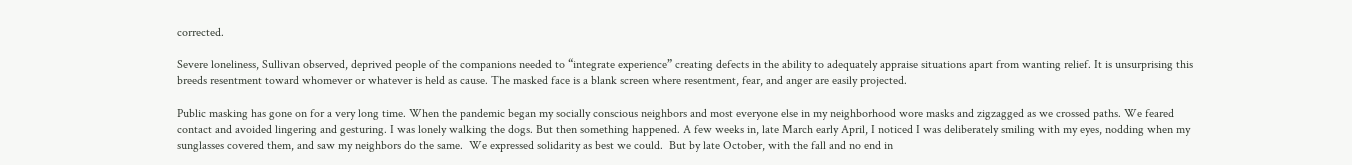corrected.

Severe loneliness, Sullivan observed, deprived people of the companions needed to “integrate experience” creating defects in the ability to adequately appraise situations apart from wanting relief. It is unsurprising this breeds resentment toward whomever or whatever is held as cause. The masked face is a blank screen where resentment, fear, and anger are easily projected.

Public masking has gone on for a very long time. When the pandemic began my socially conscious neighbors and most everyone else in my neighborhood wore masks and zigzagged as we crossed paths. We feared contact and avoided lingering and gesturing. I was lonely walking the dogs. But then something happened. A few weeks in, late March early April, I noticed I was deliberately smiling with my eyes, nodding when my sunglasses covered them, and saw my neighbors do the same.  We expressed solidarity as best we could.  But by late October, with the fall and no end in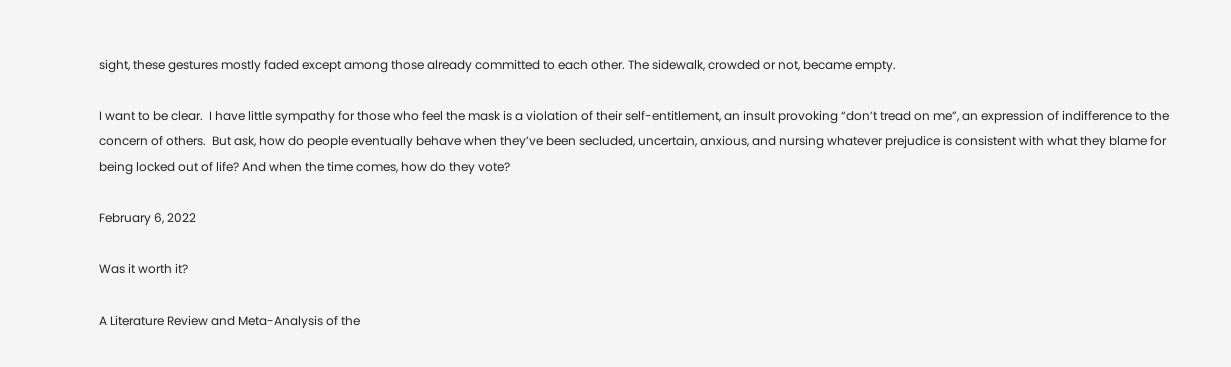sight, these gestures mostly faded except among those already committed to each other. The sidewalk, crowded or not, became empty.

I want to be clear.  I have little sympathy for those who feel the mask is a violation of their self-entitlement, an insult provoking “don’t tread on me”, an expression of indifference to the concern of others.  But ask, how do people eventually behave when they’ve been secluded, uncertain, anxious, and nursing whatever prejudice is consistent with what they blame for being locked out of life? And when the time comes, how do they vote?

February 6, 2022

Was it worth it?

A Literature Review and Meta-Analysis of the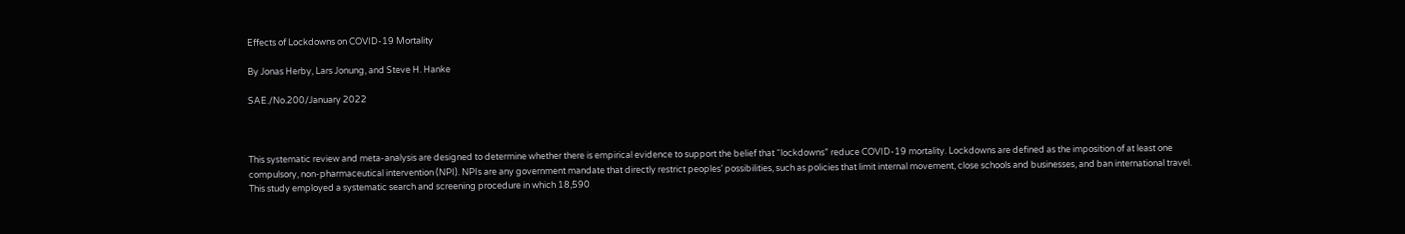Effects of Lockdowns on COVID-19 Mortality

By Jonas Herby, Lars Jonung, and Steve H. Hanke

SAE./No.200/January 2022



This systematic review and meta-analysis are designed to determine whether there is empirical evidence to support the belief that “lockdowns” reduce COVID-19 mortality. Lockdowns are defined as the imposition of at least one compulsory, non-pharmaceutical intervention (NPI). NPIs are any government mandate that directly restrict peoples’ possibilities, such as policies that limit internal movement, close schools and businesses, and ban international travel. This study employed a systematic search and screening procedure in which 18,590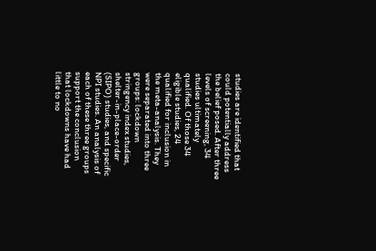studies are identified that could potentially address the belief posed. After three levels of screening, 34 studies ultimately qualified. Of those 34 eligible studies, 24 qualified for inclusion in the meta-analysis. They were separated into three groups: lockdown stringency index studies, shelter-in-place-order (SIPO) studies, and specific NPI studies. An analysis of each of these three groups support the conclusion that lockdowns have had little to no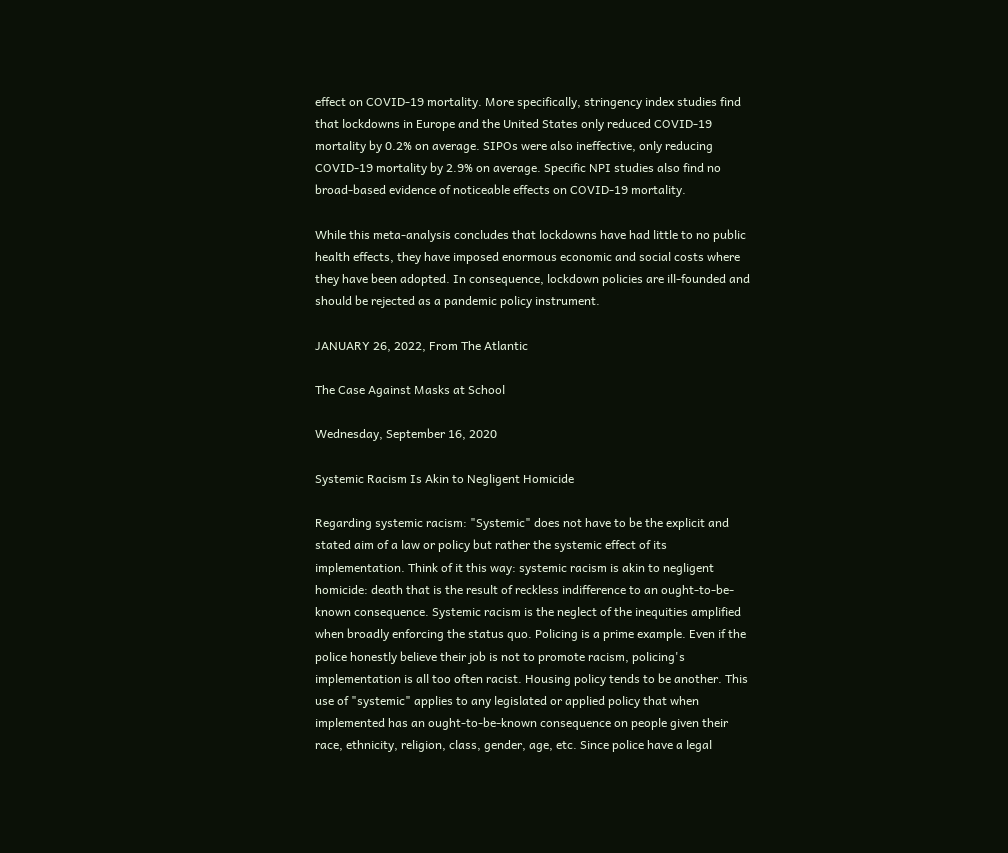effect on COVID-19 mortality. More specifically, stringency index studies find that lockdowns in Europe and the United States only reduced COVID-19 mortality by 0.2% on average. SIPOs were also ineffective, only reducing COVID-19 mortality by 2.9% on average. Specific NPI studies also find no broad-based evidence of noticeable effects on COVID-19 mortality.

While this meta-analysis concludes that lockdowns have had little to no public health effects, they have imposed enormous economic and social costs where they have been adopted. In consequence, lockdown policies are ill-founded and should be rejected as a pandemic policy instrument.

JANUARY 26, 2022, From The Atlantic

The Case Against Masks at School

Wednesday, September 16, 2020

Systemic Racism Is Akin to Negligent Homicide

Regarding systemic racism: "Systemic" does not have to be the explicit and stated aim of a law or policy but rather the systemic effect of its implementation. Think of it this way: systemic racism is akin to negligent homicide: death that is the result of reckless indifference to an ought-to-be-known consequence. Systemic racism is the neglect of the inequities amplified when broadly enforcing the status quo. Policing is a prime example. Even if the police honestly believe their job is not to promote racism, policing's implementation is all too often racist. Housing policy tends to be another. This use of "systemic" applies to any legislated or applied policy that when implemented has an ought-to-be-known consequence on people given their race, ethnicity, religion, class, gender, age, etc. Since police have a legal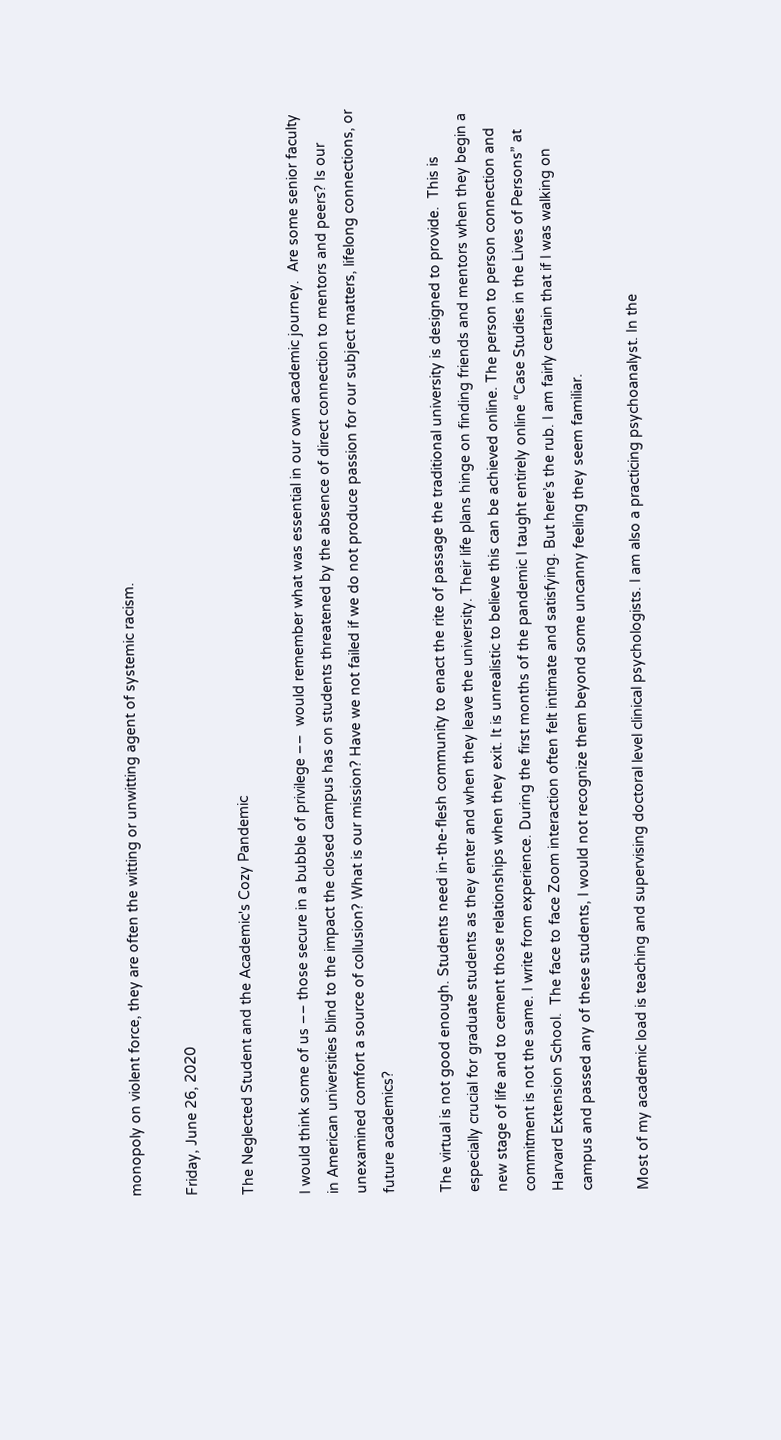monopoly on violent force, they are often the witting or unwitting agent of systemic racism.

Friday, June 26, 2020

The Neglected Student and the Academic's Cozy Pandemic

I would think some of us –– those secure in a bubble of privilege ––  would remember what was essential in our own academic journey.  Are some senior faculty in American universities blind to the impact the closed campus has on students threatened by the absence of direct connection to mentors and peers? Is our unexamined comfort a source of collusion? What is our mission? Have we not failed if we do not produce passion for our subject matters, lifelong connections, or future academics?

The virtual is not good enough. Students need in-the-flesh community to enact the rite of passage the traditional university is designed to provide.  This is especially crucial for graduate students as they enter and when they leave the university. Their life plans hinge on finding friends and mentors when they begin a new stage of life and to cement those relationships when they exit. It is unrealistic to believe this can be achieved online. The person to person connection and commitment is not the same. I write from experience. During the first months of the pandemic I taught entirely online “Case Studies in the Lives of Persons” at Harvard Extension School.  The face to face Zoom interaction often felt intimate and satisfying. But here’s the rub. I am fairly certain that if I was walking on campus and passed any of these students, I would not recognize them beyond some uncanny feeling they seem familiar.

Most of my academic load is teaching and supervising doctoral level clinical psychologists. I am also a practicing psychoanalyst. In the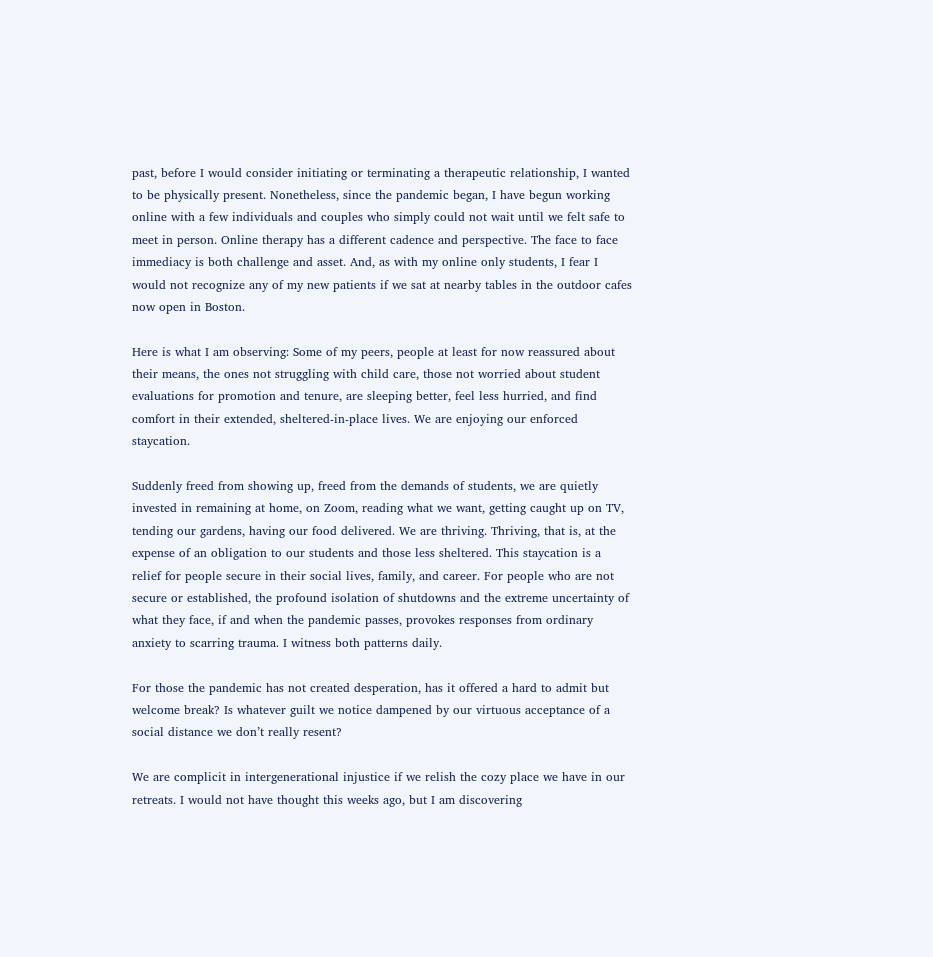past, before I would consider initiating or terminating a therapeutic relationship, I wanted to be physically present. Nonetheless, since the pandemic began, I have begun working online with a few individuals and couples who simply could not wait until we felt safe to meet in person. Online therapy has a different cadence and perspective. The face to face immediacy is both challenge and asset. And, as with my online only students, I fear I would not recognize any of my new patients if we sat at nearby tables in the outdoor cafes now open in Boston.

Here is what I am observing: Some of my peers, people at least for now reassured about their means, the ones not struggling with child care, those not worried about student evaluations for promotion and tenure, are sleeping better, feel less hurried, and find comfort in their extended, sheltered-in-place lives. We are enjoying our enforced staycation.

Suddenly freed from showing up, freed from the demands of students, we are quietly invested in remaining at home, on Zoom, reading what we want, getting caught up on TV, tending our gardens, having our food delivered. We are thriving. Thriving, that is, at the expense of an obligation to our students and those less sheltered. This staycation is a relief for people secure in their social lives, family, and career. For people who are not secure or established, the profound isolation of shutdowns and the extreme uncertainty of what they face, if and when the pandemic passes, provokes responses from ordinary anxiety to scarring trauma. I witness both patterns daily.

For those the pandemic has not created desperation, has it offered a hard to admit but welcome break? Is whatever guilt we notice dampened by our virtuous acceptance of a social distance we don’t really resent?

We are complicit in intergenerational injustice if we relish the cozy place we have in our retreats. I would not have thought this weeks ago, but I am discovering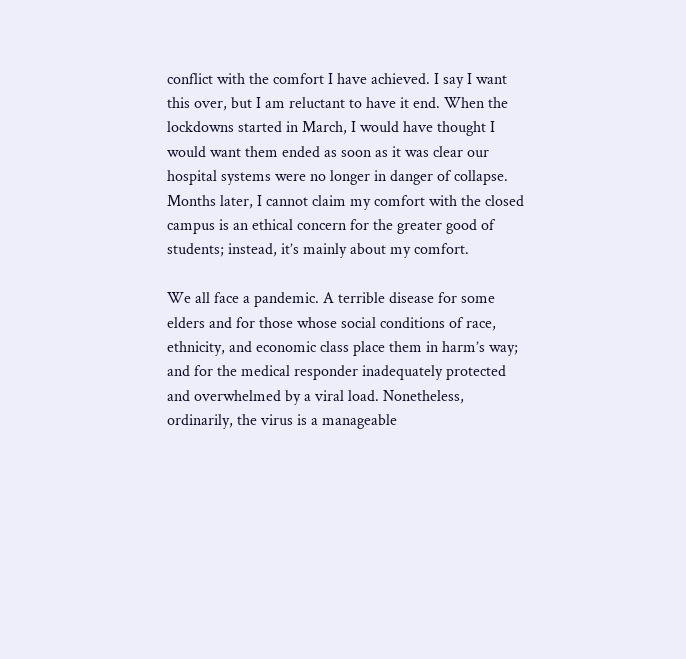conflict with the comfort I have achieved. I say I want this over, but I am reluctant to have it end. When the lockdowns started in March, I would have thought I would want them ended as soon as it was clear our hospital systems were no longer in danger of collapse. Months later, I cannot claim my comfort with the closed campus is an ethical concern for the greater good of students; instead, it’s mainly about my comfort.

We all face a pandemic. A terrible disease for some elders and for those whose social conditions of race, ethnicity, and economic class place them in harm’s way; and for the medical responder inadequately protected and overwhelmed by a viral load. Nonetheless, ordinarily, the virus is a manageable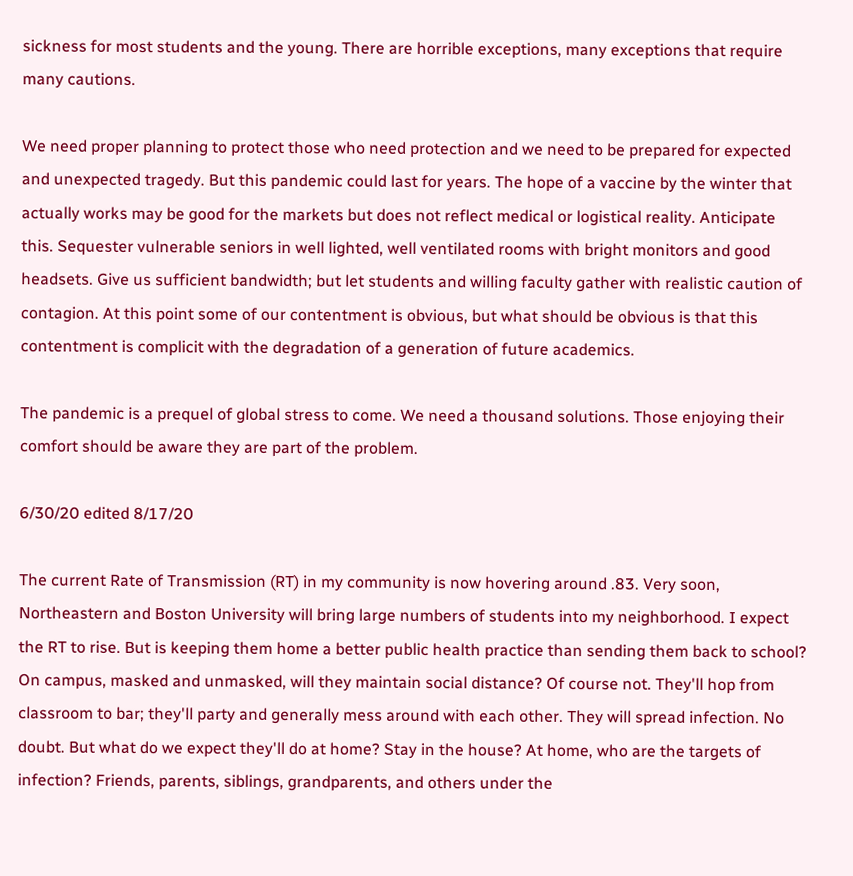sickness for most students and the young. There are horrible exceptions, many exceptions that require many cautions.

We need proper planning to protect those who need protection and we need to be prepared for expected and unexpected tragedy. But this pandemic could last for years. The hope of a vaccine by the winter that actually works may be good for the markets but does not reflect medical or logistical reality. Anticipate this. Sequester vulnerable seniors in well lighted, well ventilated rooms with bright monitors and good headsets. Give us sufficient bandwidth; but let students and willing faculty gather with realistic caution of contagion. At this point some of our contentment is obvious, but what should be obvious is that this contentment is complicit with the degradation of a generation of future academics.

The pandemic is a prequel of global stress to come. We need a thousand solutions. Those enjoying their comfort should be aware they are part of the problem.

6/30/20 edited 8/17/20

The current Rate of Transmission (RT) in my community is now hovering around .83. Very soon, Northeastern and Boston University will bring large numbers of students into my neighborhood. I expect the RT to rise. But is keeping them home a better public health practice than sending them back to school? On campus, masked and unmasked, will they maintain social distance? Of course not. They'll hop from classroom to bar; they'll party and generally mess around with each other. They will spread infection. No doubt. But what do we expect they'll do at home? Stay in the house? At home, who are the targets of infection? Friends, parents, siblings, grandparents, and others under the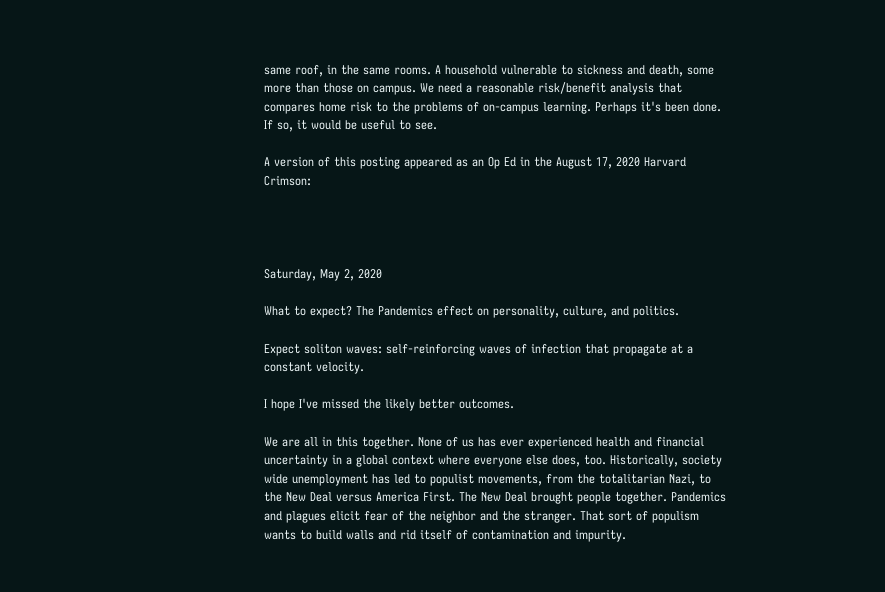same roof, in the same rooms. A household vulnerable to sickness and death, some more than those on campus. We need a reasonable risk/benefit analysis that compares home risk to the problems of on-campus learning. Perhaps it's been done. If so, it would be useful to see.

A version of this posting appeared as an Op Ed in the August 17, 2020 Harvard Crimson:




Saturday, May 2, 2020

What to expect? The Pandemics effect on personality, culture, and politics.

Expect soliton waves: self-reinforcing waves of infection that propagate at a constant velocity.

I hope I've missed the likely better outcomes.

We are all in this together. None of us has ever experienced health and financial uncertainty in a global context where everyone else does, too. Historically, society wide unemployment has led to populist movements, from the totalitarian Nazi, to the New Deal versus America First. The New Deal brought people together. Pandemics and plagues elicit fear of the neighbor and the stranger. That sort of populism wants to build walls and rid itself of contamination and impurity.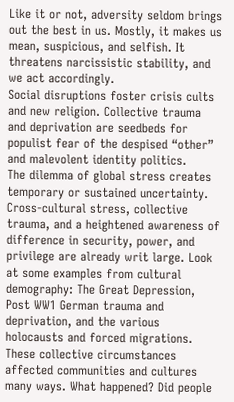Like it or not, adversity seldom brings out the best in us. Mostly, it makes us mean, suspicious, and selfish. It threatens narcissistic stability, and we act accordingly.
Social disruptions foster crisis cults and new religion. Collective trauma and deprivation are seedbeds for populist fear of the despised “other” and malevolent identity politics.
The dilemma of global stress creates temporary or sustained uncertainty. Cross-cultural stress, collective trauma, and a heightened awareness of difference in security, power, and privilege are already writ large. Look at some examples from cultural demography: The Great Depression, Post WW1 German trauma and deprivation, and the various holocausts and forced migrations. These collective circumstances affected communities and cultures many ways. What happened? Did people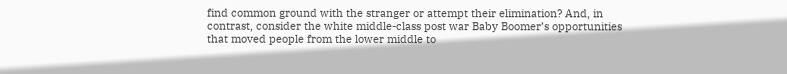find common ground with the stranger or attempt their elimination? And, in contrast, consider the white middle-class post war Baby Boomer’s opportunities that moved people from the lower middle to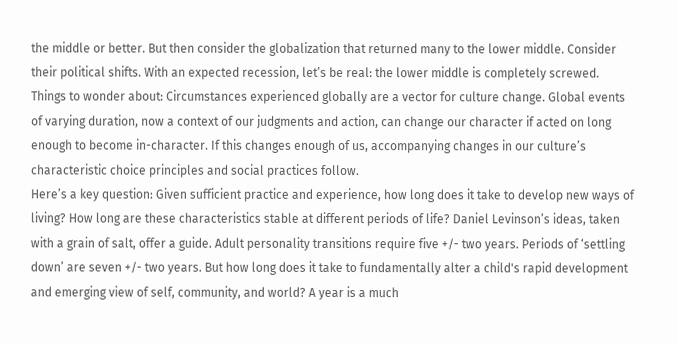the middle or better. But then consider the globalization that returned many to the lower middle. Consider their political shifts. With an expected recession, let’s be real: the lower middle is completely screwed.
Things to wonder about: Circumstances experienced globally are a vector for culture change. Global events of varying duration, now a context of our judgments and action, can change our character if acted on long enough to become in-character. If this changes enough of us, accompanying changes in our culture’s characteristic choice principles and social practices follow.
Here’s a key question: Given sufficient practice and experience, how long does it take to develop new ways of living? How long are these characteristics stable at different periods of life? Daniel Levinson’s ideas, taken with a grain of salt, offer a guide. Adult personality transitions require five +/- two years. Periods of ‘settling down’ are seven +/- two years. But how long does it take to fundamentally alter a child's rapid development and emerging view of self, community, and world? A year is a much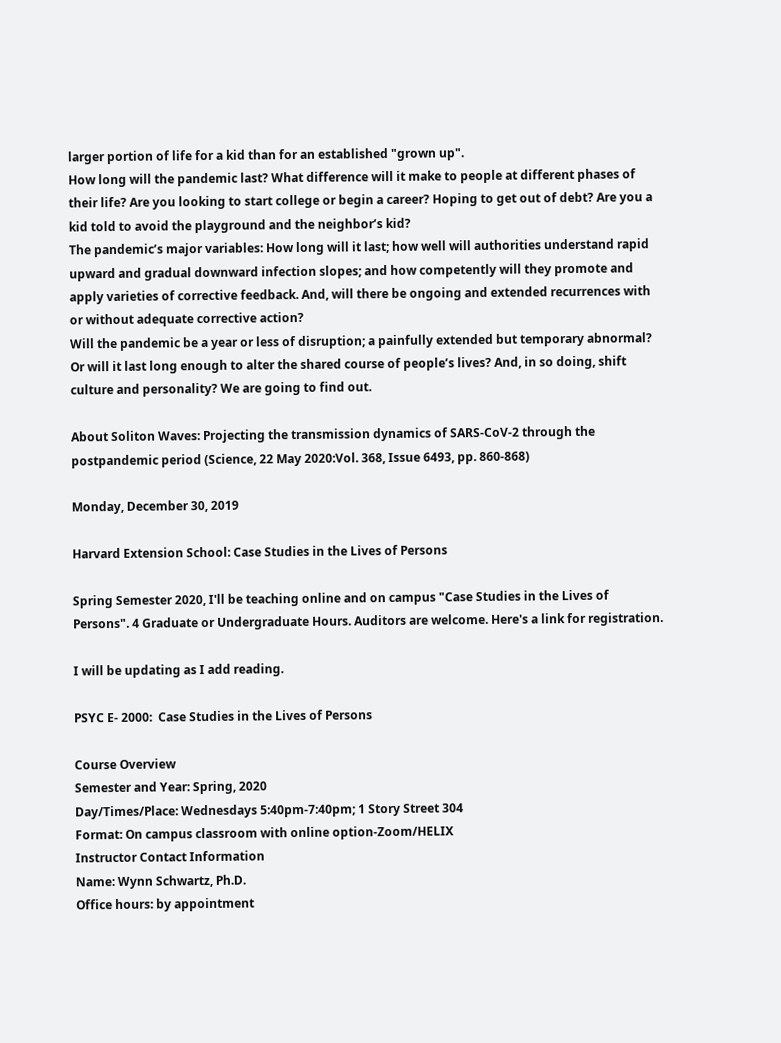larger portion of life for a kid than for an established "grown up".
How long will the pandemic last? What difference will it make to people at different phases of their life? Are you looking to start college or begin a career? Hoping to get out of debt? Are you a kid told to avoid the playground and the neighbor’s kid?
The pandemic’s major variables: How long will it last; how well will authorities understand rapid upward and gradual downward infection slopes; and how competently will they promote and apply varieties of corrective feedback. And, will there be ongoing and extended recurrences with or without adequate corrective action?
Will the pandemic be a year or less of disruption; a painfully extended but temporary abnormal? Or will it last long enough to alter the shared course of people’s lives? And, in so doing, shift culture and personality? We are going to find out.

About Soliton Waves: Projecting the transmission dynamics of SARS-CoV-2 through the postpandemic period (Science, 22 May 2020:Vol. 368, Issue 6493, pp. 860-868)

Monday, December 30, 2019

Harvard Extension School: Case Studies in the Lives of Persons

Spring Semester 2020, I'll be teaching online and on campus "Case Studies in the Lives of Persons". 4 Graduate or Undergraduate Hours. Auditors are welcome. Here's a link for registration.

I will be updating as I add reading.

PSYC E- 2000:  Case Studies in the Lives of Persons

Course Overview
Semester and Year: Spring, 2020
Day/Times/Place: Wednesdays 5:40pm-7:40pm; 1 Story Street 304
Format: On campus classroom with online option-Zoom/HELIX
Instructor Contact Information
Name: Wynn Schwartz, Ph.D.
Office hours: by appointment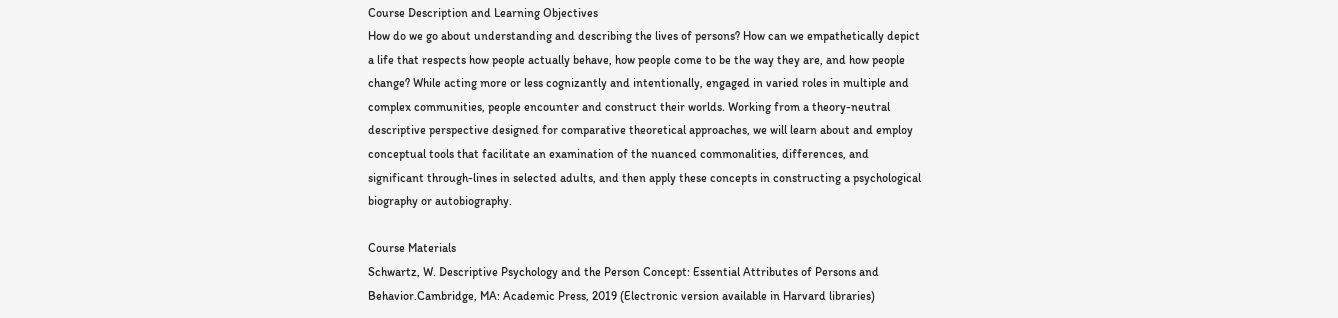Course Description and Learning Objectives
How do we go about understanding and describing the lives of persons? How can we empathetically depict a life that respects how people actually behave, how people come to be the way they are, and how people change? While acting more or less cognizantly and intentionally, engaged in varied roles in multiple and complex communities, people encounter and construct their worlds. Working from a theory-neutral descriptive perspective designed for comparative theoretical approaches, we will learn about and employ conceptual tools that facilitate an examination of the nuanced commonalities, differences, and significant through-lines in selected adults, and then apply these concepts in constructing a psychological biography or autobiography.

Course Materials
Schwartz, W. Descriptive Psychology and the Person Concept: Essential Attributes of Persons and Behavior.Cambridge, MA: Academic Press, 2019 (Electronic version available in Harvard libraries)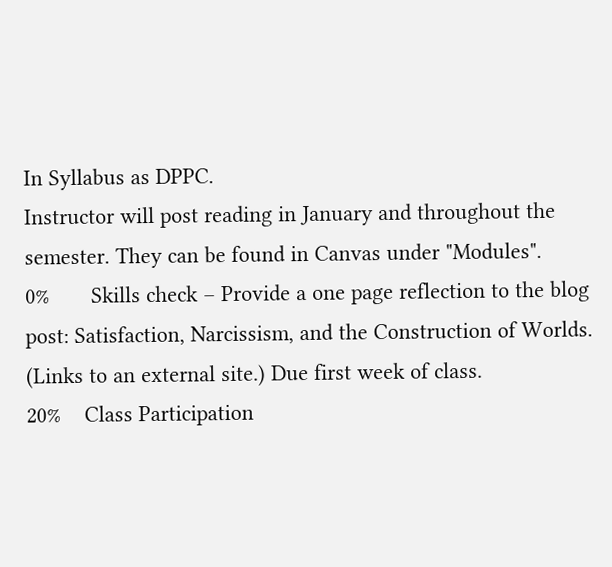In Syllabus as DPPC.
Instructor will post reading in January and throughout the semester. They can be found in Canvas under "Modules".
0%       Skills check – Provide a one page reflection to the blog post: Satisfaction, Narcissism, and the Construction of Worlds. (Links to an external site.) Due first week of class.
20%    Class Participation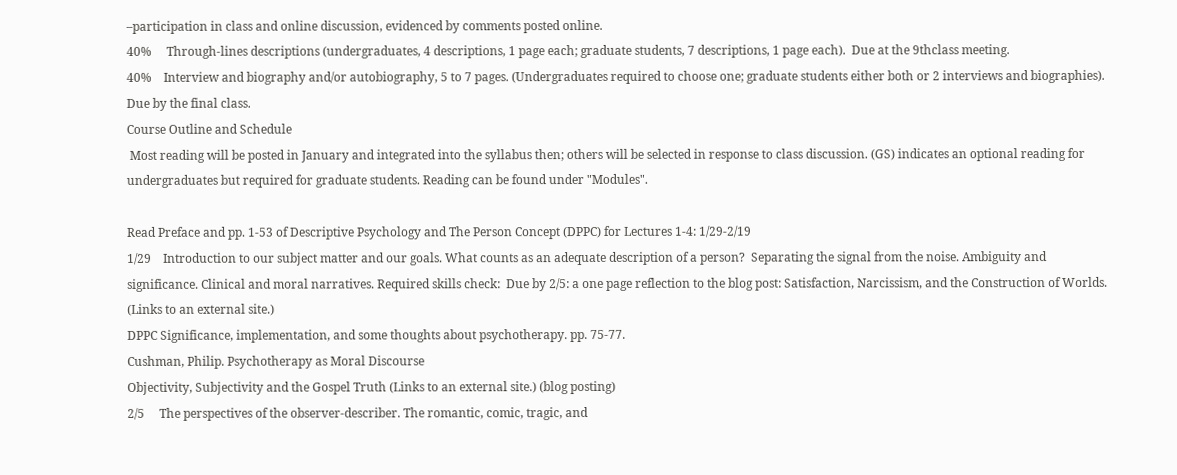–participation in class and online discussion, evidenced by comments posted online.
40%     Through-lines descriptions (undergraduates, 4 descriptions, 1 page each; graduate students, 7 descriptions, 1 page each).  Due at the 9thclass meeting.
40%    Interview and biography and/or autobiography, 5 to 7 pages. (Undergraduates required to choose one; graduate students either both or 2 interviews and biographies). Due by the final class.
Course Outline and Schedule
 Most reading will be posted in January and integrated into the syllabus then; others will be selected in response to class discussion. (GS) indicates an optional reading for undergraduates but required for graduate students. Reading can be found under "Modules".

Read Preface and pp. 1-53 of Descriptive Psychology and The Person Concept (DPPC) for Lectures 1-4: 1/29-2/19
1/29    Introduction to our subject matter and our goals. What counts as an adequate description of a person?  Separating the signal from the noise. Ambiguity and significance. Clinical and moral narratives. Required skills check:  Due by 2/5: a one page reflection to the blog post: Satisfaction, Narcissism, and the Construction of Worlds.  (Links to an external site.)
DPPC Significance, implementation, and some thoughts about psychotherapy. pp. 75-77.
Cushman, Philip. Psychotherapy as Moral Discourse
Objectivity, Subjectivity and the Gospel Truth (Links to an external site.) (blog posting)
2/5     The perspectives of the observer-describer. The romantic, comic, tragic, and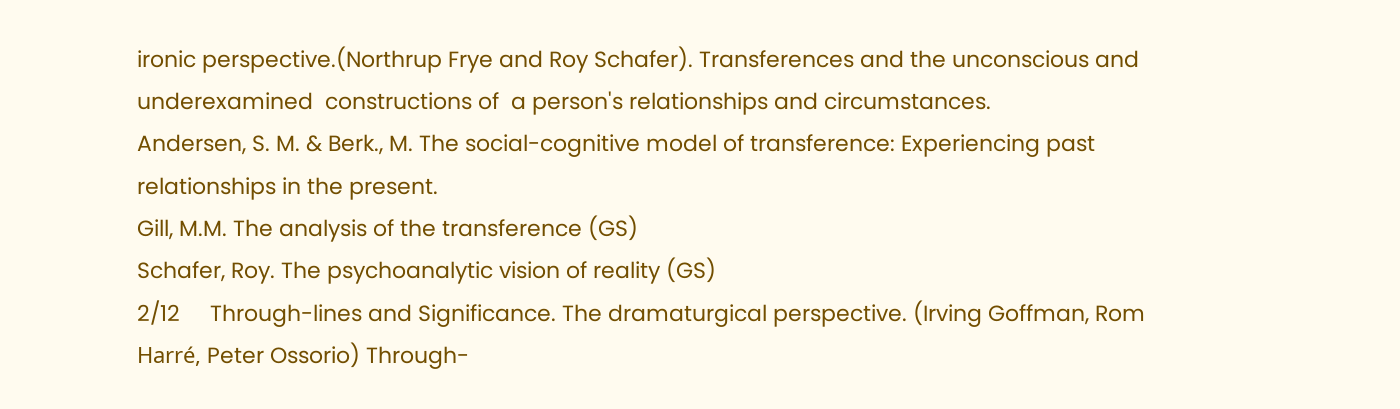ironic perspective.(Northrup Frye and Roy Schafer). Transferences and the unconscious and underexamined  constructions of  a person's relationships and circumstances.
Andersen, S. M. & Berk., M. The social-cognitive model of transference: Experiencing past relationships in the present.
Gill, M.M. The analysis of the transference (GS)
Schafer, Roy. The psychoanalytic vision of reality (GS)
2/12     Through-lines and Significance. The dramaturgical perspective. (Irving Goffman, Rom Harré, Peter Ossorio) Through-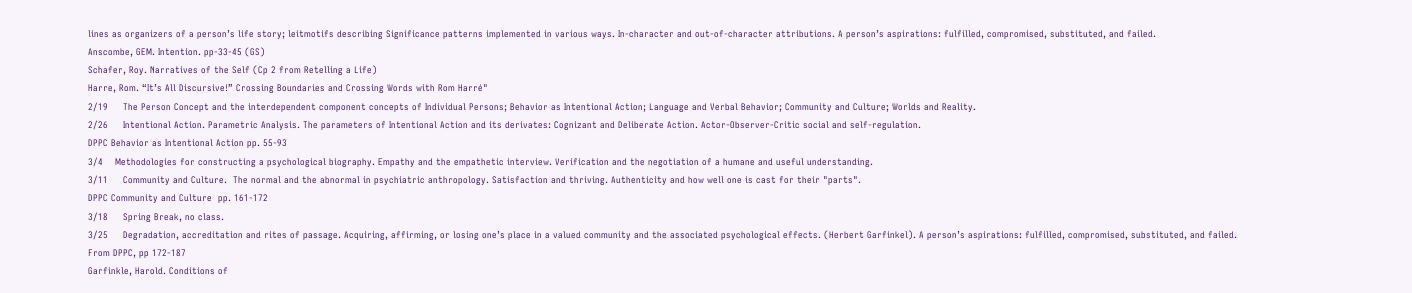lines as organizers of a person’s life story; leitmotifs describing Significance patterns implemented in various ways. In-character and out-of-character attributions. A person’s aspirations: fulfilled, compromised, substituted, and failed.
Anscombe, GEM. Intention. pp-33-45 (GS)
Schafer, Roy. Narratives of the Self (Cp 2 from Retelling a Life)
Harre, Rom. “It’s All Discursive!” Crossing Boundaries and Crossing Words with Rom Harré"
2/19     The Person Concept and the interdependent component concepts of Individual Persons; Behavior as Intentional Action; Language and Verbal Behavior; Community and Culture; Worlds and Reality.
2/26     Intentional Action. Parametric Analysis. The parameters of Intentional Action and its derivates: Cognizant and Deliberate Action. Actor-Observer-Critic social and self-regulation.
DPPC Behavior as Intentional Action pp. 55-93
3/4    Methodologies for constructing a psychological biography. Empathy and the empathetic interview. Verification and the negotiation of a humane and useful understanding.
3/11     Community and Culture.  The normal and the abnormal in psychiatric anthropology. Satisfaction and thriving. Authenticity and how well one is cast for their "parts".
DPPC Community and Culture  pp. 161-172
3/18     Spring Break, no class.
3/25     Degradation, accreditation and rites of passage. Acquiring, affirming, or losing one’s place in a valued community and the associated psychological effects. (Herbert Garfinkel). A person’s aspirations: fulfilled, compromised, substituted, and failed.
From DPPC, pp 172-187
Garfinkle, Harold. Conditions of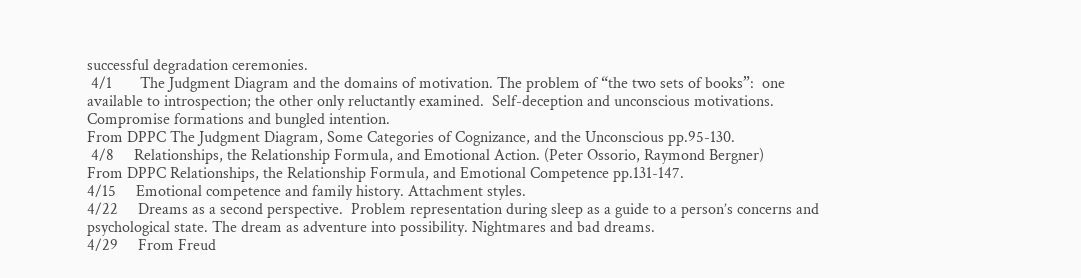successful degradation ceremonies.
 4/1       The Judgment Diagram and the domains of motivation. The problem of “the two sets of books”:  one available to introspection; the other only reluctantly examined.  Self-deception and unconscious motivations. Compromise formations and bungled intention.
From DPPC The Judgment Diagram, Some Categories of Cognizance, and the Unconscious pp.95-130.
 4/8     Relationships, the Relationship Formula, and Emotional Action. (Peter Ossorio, Raymond Bergner)
From DPPC Relationships, the Relationship Formula, and Emotional Competence pp.131-147.
4/15     Emotional competence and family history. Attachment styles.
4/22     Dreams as a second perspective.  Problem representation during sleep as a guide to a person’s concerns and psychological state. The dream as adventure into possibility. Nightmares and bad dreams.
4/29     From Freud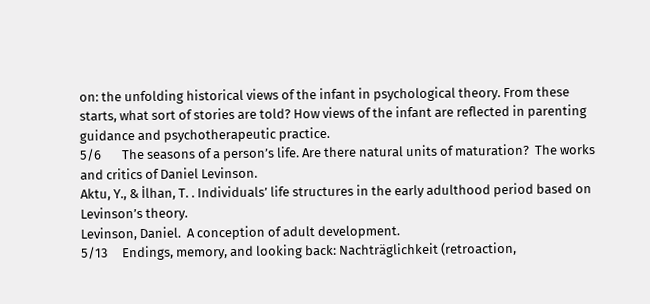on: the unfolding historical views of the infant in psychological theory. From these starts, what sort of stories are told? How views of the infant are reflected in parenting guidance and psychotherapeutic practice.
5/6       The seasons of a person’s life. Are there natural units of maturation?  The works and critics of Daniel Levinson.
Aktu, Y., & İlhan, T. . Individuals’ life structures in the early adulthood period based on Levinson’s theory.
Levinson, Daniel.  A conception of adult development.
5/13     Endings, memory, and looking back: Nachträglichkeit (retroaction,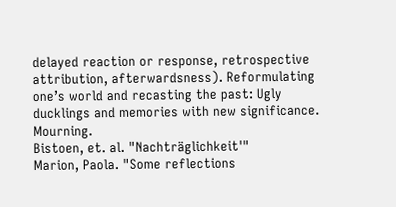delayed reaction or response, retrospective attribution, afterwardsness). Reformulating one’s world and recasting the past: Ugly ducklings and memories with new significance. Mourning.
Bistoen, et. al. "Nachträglichkeit'"
Marion, Paola. "Some reflections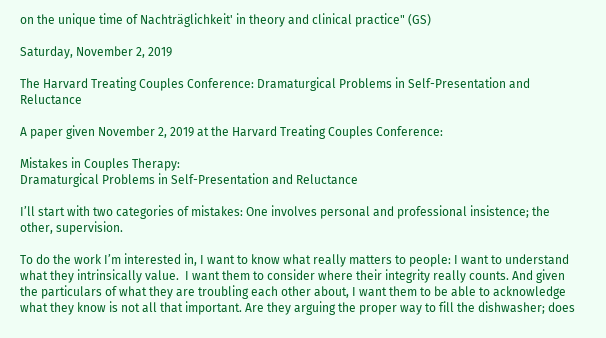on the unique time of Nachträglichkeit' in theory and clinical practice" (GS)

Saturday, November 2, 2019

The Harvard Treating Couples Conference: Dramaturgical Problems in Self-Presentation and Reluctance

A paper given November 2, 2019 at the Harvard Treating Couples Conference:

Mistakes in Couples Therapy:
Dramaturgical Problems in Self-Presentation and Reluctance

I’ll start with two categories of mistakes: One involves personal and professional insistence; the other, supervision.

To do the work I’m interested in, I want to know what really matters to people: I want to understand what they intrinsically value.  I want them to consider where their integrity really counts. And given the particulars of what they are troubling each other about, I want them to be able to acknowledge what they know is not all that important. Are they arguing the proper way to fill the dishwasher; does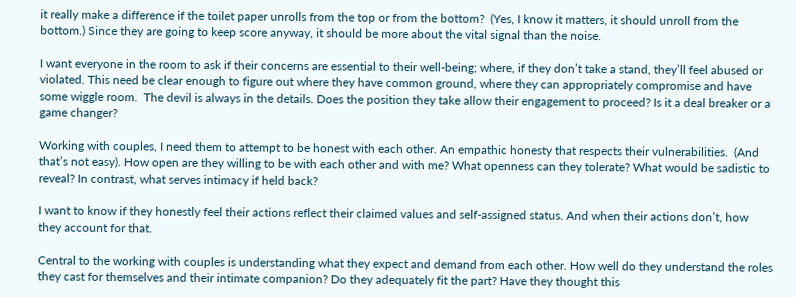it really make a difference if the toilet paper unrolls from the top or from the bottom?  (Yes, I know it matters, it should unroll from the bottom.) Since they are going to keep score anyway, it should be more about the vital signal than the noise.

I want everyone in the room to ask if their concerns are essential to their well-being; where, if they don’t take a stand, they’ll feel abused or violated. This need be clear enough to figure out where they have common ground, where they can appropriately compromise and have some wiggle room.  The devil is always in the details. Does the position they take allow their engagement to proceed? Is it a deal breaker or a game changer?

Working with couples, I need them to attempt to be honest with each other. An empathic honesty that respects their vulnerabilities.  (And that’s not easy). How open are they willing to be with each other and with me? What openness can they tolerate? What would be sadistic to reveal? In contrast, what serves intimacy if held back?

I want to know if they honestly feel their actions reflect their claimed values and self-assigned status. And when their actions don’t, how they account for that.

Central to the working with couples is understanding what they expect and demand from each other. How well do they understand the roles they cast for themselves and their intimate companion? Do they adequately fit the part? Have they thought this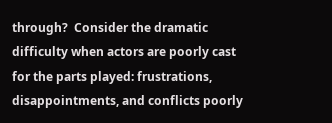through?  Consider the dramatic difficulty when actors are poorly cast for the parts played: frustrations, disappointments, and conflicts poorly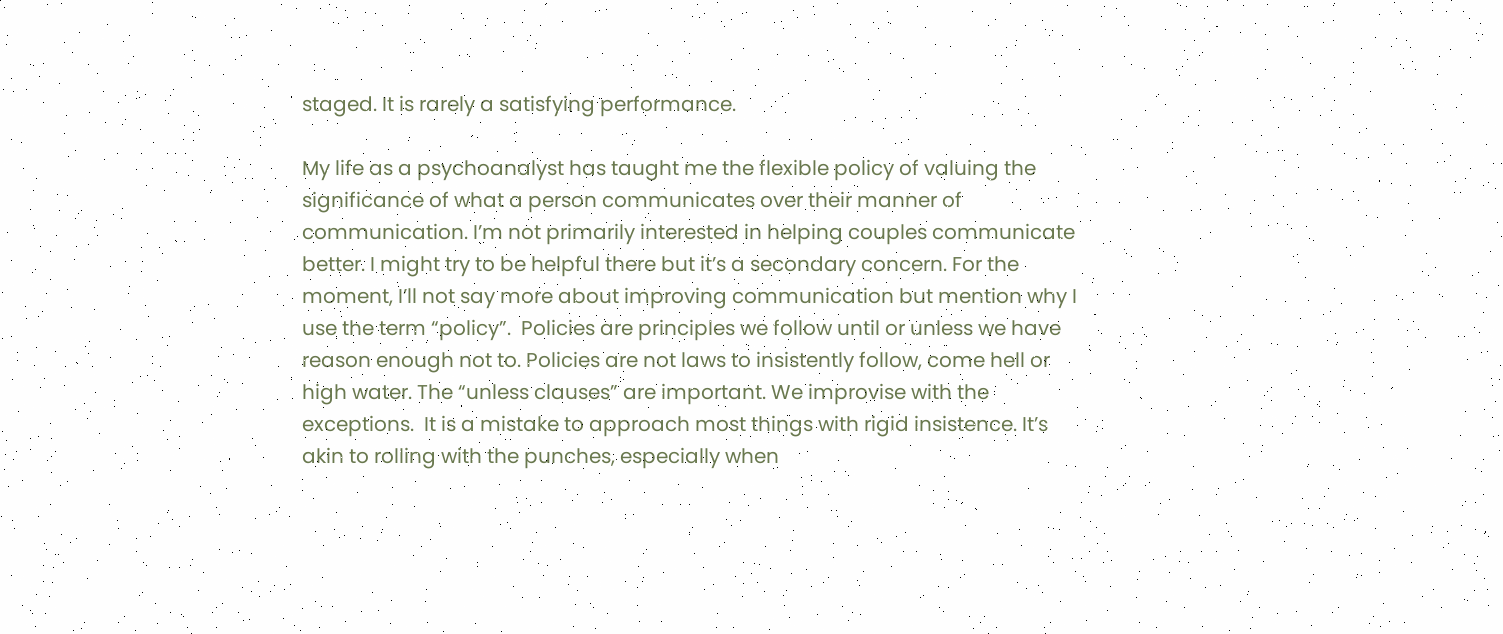staged. It is rarely a satisfying performance.

My life as a psychoanalyst has taught me the flexible policy of valuing the significance of what a person communicates over their manner of communication. I’m not primarily interested in helping couples communicate better. I might try to be helpful there but it’s a secondary concern. For the moment, I’ll not say more about improving communication but mention why I use the term “policy”.  Policies are principles we follow until or unless we have reason enough not to. Policies are not laws to insistently follow, come hell or high water. The “unless clauses” are important. We improvise with the exceptions.  It is a mistake to approach most things with rigid insistence. It’s akin to rolling with the punches, especially when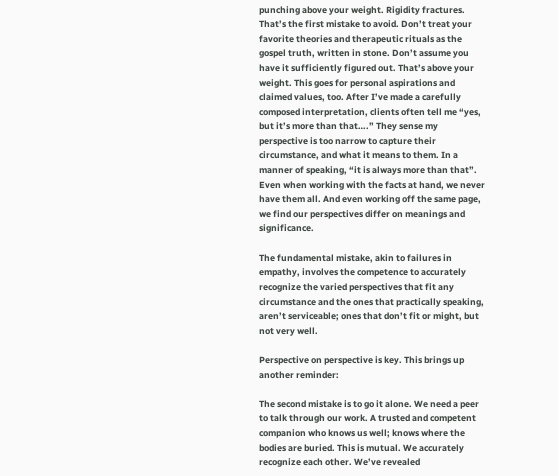punching above your weight. Rigidity fractures. That’s the first mistake to avoid. Don’t treat your favorite theories and therapeutic rituals as the gospel truth, written in stone. Don’t assume you have it sufficiently figured out. That’s above your weight. This goes for personal aspirations and claimed values, too. After I’ve made a carefully composed interpretation, clients often tell me “yes, but it’s more than that….” They sense my perspective is too narrow to capture their circumstance, and what it means to them. In a manner of speaking, “it is always more than that”. Even when working with the facts at hand, we never have them all. And even working off the same page, we find our perspectives differ on meanings and significance.

The fundamental mistake, akin to failures in empathy, involves the competence to accurately recognize the varied perspectives that fit any circumstance and the ones that practically speaking, aren’t serviceable; ones that don’t fit or might, but not very well.

Perspective on perspective is key. This brings up another reminder:

The second mistake is to go it alone. We need a peer to talk through our work. A trusted and competent companion who knows us well; knows where the bodies are buried. This is mutual. We accurately recognize each other. We’ve revealed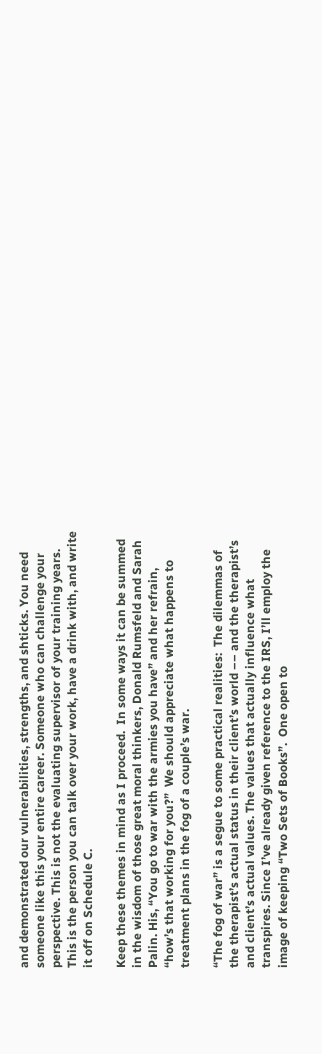and demonstrated our vulnerabilities, strengths, and shticks. You need someone like this your entire career. Someone who can challenge your perspective. This is not the evaluating supervisor of your training years. This is the person you can talk over your work, have a drink with, and write it off on Schedule C.

Keep these themes in mind as I proceed.  In some ways it can be summed in the wisdom of those great moral thinkers, Donald Rumsfeld and Sarah Palin. His, “You go to war with the armies you have” and her refrain, “how’s that working for you?”  We should appreciate what happens to treatment plans in the fog of a couple’s war.

“The fog of war” is a segue to some practical realities:  The dilemmas of the therapist’s actual status in their client’s world –– and the therapist’s and client’s actual values. The values that actually influence what transpires. Since I’ve already given reference to the IRS, I’ll employ the image of keeping “Two Sets of Books”.  One open to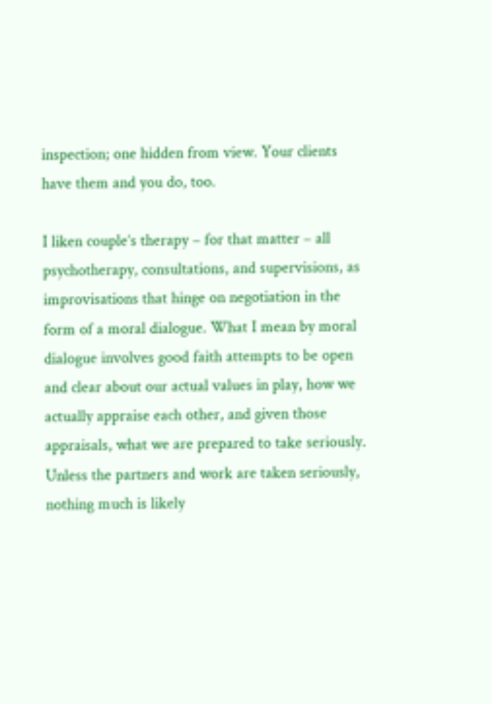inspection; one hidden from view. Your clients have them and you do, too.

I liken couple’s therapy – for that matter – all psychotherapy, consultations, and supervisions, as improvisations that hinge on negotiation in the form of a moral dialogue. What I mean by moral dialogue involves good faith attempts to be open and clear about our actual values in play, how we actually appraise each other, and given those appraisals, what we are prepared to take seriously. Unless the partners and work are taken seriously, nothing much is likely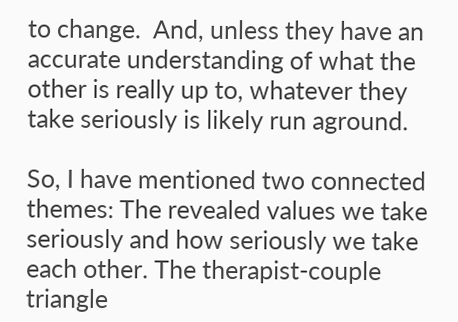to change.  And, unless they have an accurate understanding of what the other is really up to, whatever they take seriously is likely run aground.

So, I have mentioned two connected themes: The revealed values we take seriously and how seriously we take each other. The therapist-couple triangle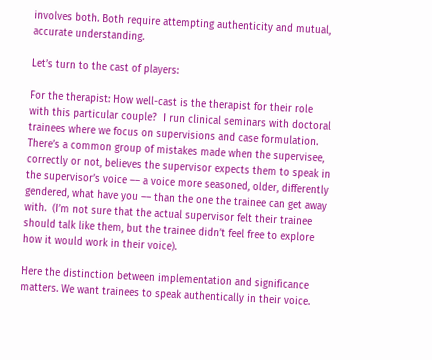involves both. Both require attempting authenticity and mutual, accurate understanding.

Let’s turn to the cast of players:

For the therapist: How well-cast is the therapist for their role with this particular couple?  I run clinical seminars with doctoral trainees where we focus on supervisions and case formulation.  There’s a common group of mistakes made when the supervisee, correctly or not, believes the supervisor expects them to speak in the supervisor’s voice –– a voice more seasoned, older, differently gendered, what have you –– than the one the trainee can get away with.  (I’m not sure that the actual supervisor felt their trainee should talk like them, but the trainee didn’t feel free to explore how it would work in their voice).

Here the distinction between implementation and significance matters. We want trainees to speak authentically in their voice.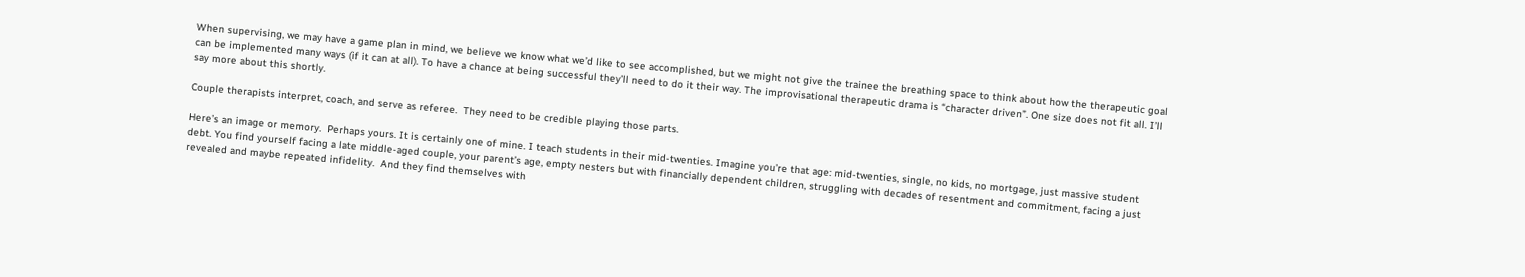When supervising, we may have a game plan in mind, we believe we know what we’d like to see accomplished, but we might not give the trainee the breathing space to think about how the therapeutic goal can be implemented many ways (if it can at all). To have a chance at being successful they’ll need to do it their way. The improvisational therapeutic drama is “character driven”. One size does not fit all. I’ll say more about this shortly.

Couple therapists interpret, coach, and serve as referee.  They need to be credible playing those parts.

Here’s an image or memory.  Perhaps yours. It is certainly one of mine. I teach students in their mid-twenties. Imagine you’re that age: mid-twenties, single, no kids, no mortgage, just massive student debt. You find yourself facing a late middle-aged couple, your parent’s age, empty nesters but with financially dependent children, struggling with decades of resentment and commitment, facing a just revealed and maybe repeated infidelity.  And they find themselves with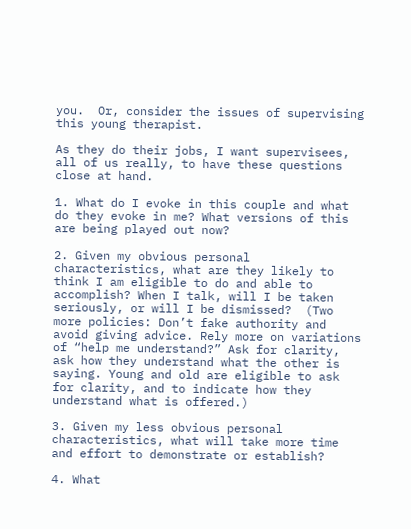you.  Or, consider the issues of supervising this young therapist.

As they do their jobs, I want supervisees, all of us really, to have these questions close at hand.

1. What do I evoke in this couple and what do they evoke in me? What versions of this are being played out now?

2. Given my obvious personal characteristics, what are they likely to think I am eligible to do and able to accomplish? When I talk, will I be taken seriously, or will I be dismissed?  (Two more policies: Don’t fake authority and avoid giving advice. Rely more on variations of “help me understand?” Ask for clarity, ask how they understand what the other is saying. Young and old are eligible to ask for clarity, and to indicate how they understand what is offered.)

3. Given my less obvious personal characteristics, what will take more time and effort to demonstrate or establish?

4. What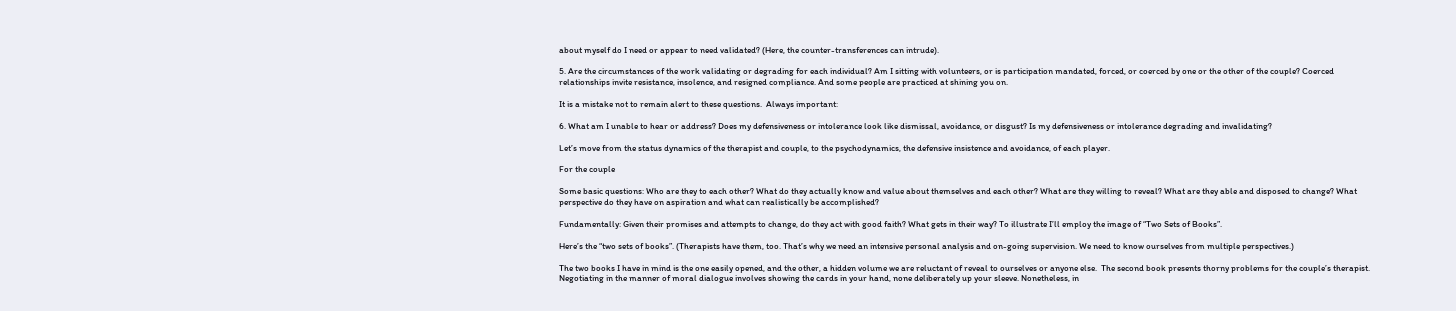about myself do I need or appear to need validated? (Here, the counter-transferences can intrude).

5. Are the circumstances of the work validating or degrading for each individual? Am I sitting with volunteers, or is participation mandated, forced, or coerced by one or the other of the couple? Coerced relationships invite resistance, insolence, and resigned compliance. And some people are practiced at shining you on.

It is a mistake not to remain alert to these questions.  Always important:

6. What am I unable to hear or address? Does my defensiveness or intolerance look like dismissal, avoidance, or disgust? Is my defensiveness or intolerance degrading and invalidating?

Let’s move from the status dynamics of the therapist and couple, to the psychodynamics, the defensive insistence and avoidance, of each player.

For the couple

Some basic questions: Who are they to each other? What do they actually know and value about themselves and each other? What are they willing to reveal? What are they able and disposed to change? What perspective do they have on aspiration and what can realistically be accomplished?

Fundamentally: Given their promises and attempts to change, do they act with good faith? What gets in their way? To illustrate I’ll employ the image of “Two Sets of Books”.

Here’s the “two sets of books”. (Therapists have them, too. That’s why we need an intensive personal analysis and on-going supervision. We need to know ourselves from multiple perspectives.)

The two books I have in mind is the one easily opened, and the other, a hidden volume we are reluctant of reveal to ourselves or anyone else.  The second book presents thorny problems for the couple’s therapist. Negotiating in the manner of moral dialogue involves showing the cards in your hand, none deliberately up your sleeve. Nonetheless, in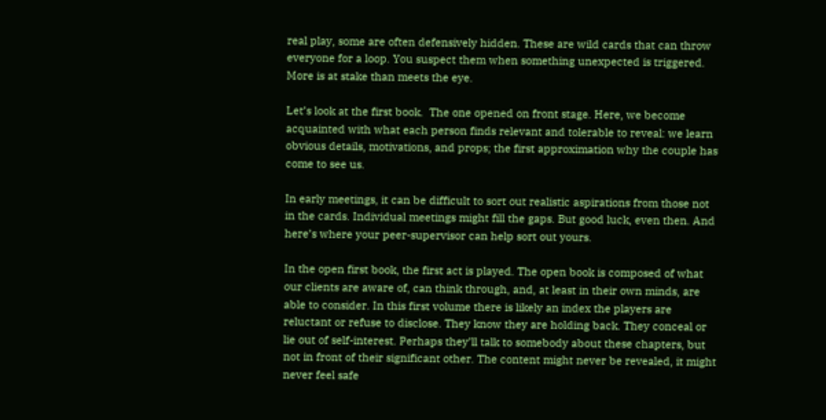real play, some are often defensively hidden. These are wild cards that can throw everyone for a loop. You suspect them when something unexpected is triggered. More is at stake than meets the eye.

Let’s look at the first book.  The one opened on front stage. Here, we become acquainted with what each person finds relevant and tolerable to reveal: we learn obvious details, motivations, and props; the first approximation why the couple has come to see us.

In early meetings, it can be difficult to sort out realistic aspirations from those not in the cards. Individual meetings might fill the gaps. But good luck, even then. And here’s where your peer-supervisor can help sort out yours.

In the open first book, the first act is played. The open book is composed of what our clients are aware of, can think through, and, at least in their own minds, are able to consider. In this first volume there is likely an index the players are reluctant or refuse to disclose. They know they are holding back. They conceal or lie out of self-interest. Perhaps they’ll talk to somebody about these chapters, but not in front of their significant other. The content might never be revealed, it might never feel safe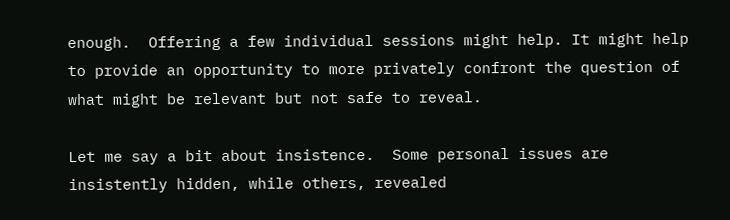enough.  Offering a few individual sessions might help. It might help to provide an opportunity to more privately confront the question of what might be relevant but not safe to reveal.

Let me say a bit about insistence.  Some personal issues are insistently hidden, while others, revealed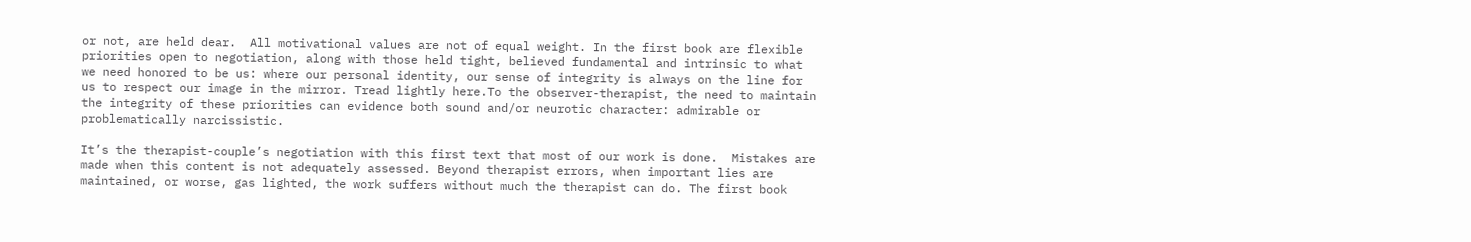or not, are held dear.  All motivational values are not of equal weight. In the first book are flexible priorities open to negotiation, along with those held tight, believed fundamental and intrinsic to what we need honored to be us: where our personal identity, our sense of integrity is always on the line for us to respect our image in the mirror. Tread lightly here.To the observer-therapist, the need to maintain the integrity of these priorities can evidence both sound and/or neurotic character: admirable or problematically narcissistic.

It’s the therapist-couple’s negotiation with this first text that most of our work is done.  Mistakes are made when this content is not adequately assessed. Beyond therapist errors, when important lies are maintained, or worse, gas lighted, the work suffers without much the therapist can do. The first book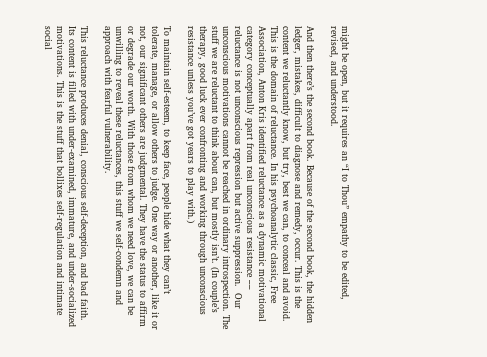might be open, but it requires an “I to Thou” empathy to be edited, revised, and understood.

And then there’s the second book. Because of the second book, the hidden ledger, mistakes, difficult to diagnose and remedy, occur. This is the content we reluctantly know, but try, best we can, to conceal and avoid. This is the domain of reluctance. In his psychoanalytic classic, Free Association, Anton Kris identified reluctance as a dynamic motivational category conceptually apart from real unconscious resistance –– reluctance is not unconscious repression but active suppression.  Our unconscious motivations cannot be reached in ordinary introspection. The stuff we are reluctant to think about can, but mostly isn’t. (In couple’s therapy, good luck ever confronting and working through unconscious resistance unless you’ve got years to play with.)

To maintain self-esteem, to keep face, people hide what they can’t tolerate, manage, or allow others to judge. One way or another, like it or not, our significant others are judgmental. They have the status to affirm or degrade our worth. With those from whom we need love, we can be unwilling to reveal these reluctances, this stuff we self-condemn and approach with fearful vulnerability.

This reluctance produces denial, conscious self-deception, and bad faith. Its content is filled with under-examined, immature, and under-socialized motivations. This is the stuff that bollixes self-regulation and intimate social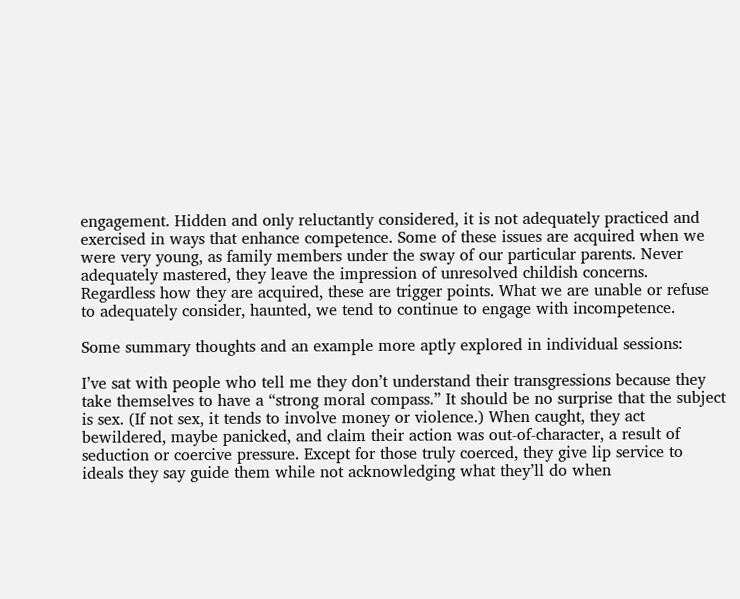engagement. Hidden and only reluctantly considered, it is not adequately practiced and exercised in ways that enhance competence. Some of these issues are acquired when we were very young, as family members under the sway of our particular parents. Never adequately mastered, they leave the impression of unresolved childish concerns. Regardless how they are acquired, these are trigger points. What we are unable or refuse to adequately consider, haunted, we tend to continue to engage with incompetence.

Some summary thoughts and an example more aptly explored in individual sessions:

I’ve sat with people who tell me they don’t understand their transgressions because they take themselves to have a “strong moral compass.” It should be no surprise that the subject is sex. (If not sex, it tends to involve money or violence.) When caught, they act bewildered, maybe panicked, and claim their action was out-of-character, a result of seduction or coercive pressure. Except for those truly coerced, they give lip service to ideals they say guide them while not acknowledging what they’ll do when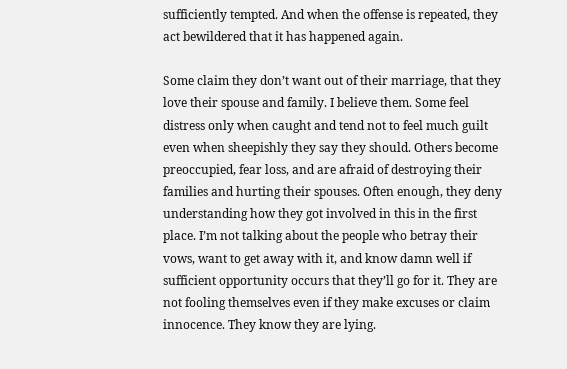sufficiently tempted. And when the offense is repeated, they act bewildered that it has happened again.

Some claim they don’t want out of their marriage, that they love their spouse and family. I believe them. Some feel distress only when caught and tend not to feel much guilt even when sheepishly they say they should. Others become preoccupied, fear loss, and are afraid of destroying their families and hurting their spouses. Often enough, they deny understanding how they got involved in this in the first place. I’m not talking about the people who betray their vows, want to get away with it, and know damn well if sufficient opportunity occurs that they’ll go for it. They are not fooling themselves even if they make excuses or claim innocence. They know they are lying.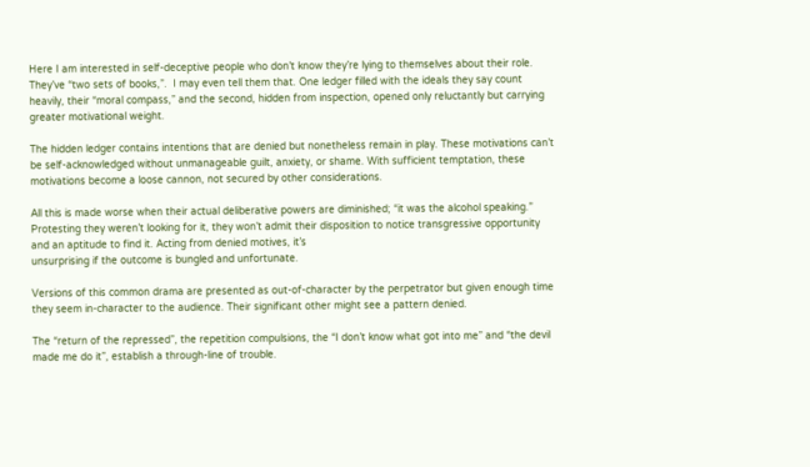Here I am interested in self-deceptive people who don’t know they’re lying to themselves about their role. They’ve “two sets of books,”.  I may even tell them that. One ledger filled with the ideals they say count heavily, their “moral compass,” and the second, hidden from inspection, opened only reluctantly but carrying greater motivational weight.

The hidden ledger contains intentions that are denied but nonetheless remain in play. These motivations can’t be self-acknowledged without unmanageable guilt, anxiety, or shame. With sufficient temptation, these motivations become a loose cannon, not secured by other considerations.

All this is made worse when their actual deliberative powers are diminished; “it was the alcohol speaking.” Protesting they weren’t looking for it, they won’t admit their disposition to notice transgressive opportunity and an aptitude to find it. Acting from denied motives, it’s
unsurprising if the outcome is bungled and unfortunate.

Versions of this common drama are presented as out-of-character by the perpetrator but given enough time they seem in-character to the audience. Their significant other might see a pattern denied.

The “return of the repressed”, the repetition compulsions, the “I don’t know what got into me” and “the devil made me do it”, establish a through-line of trouble.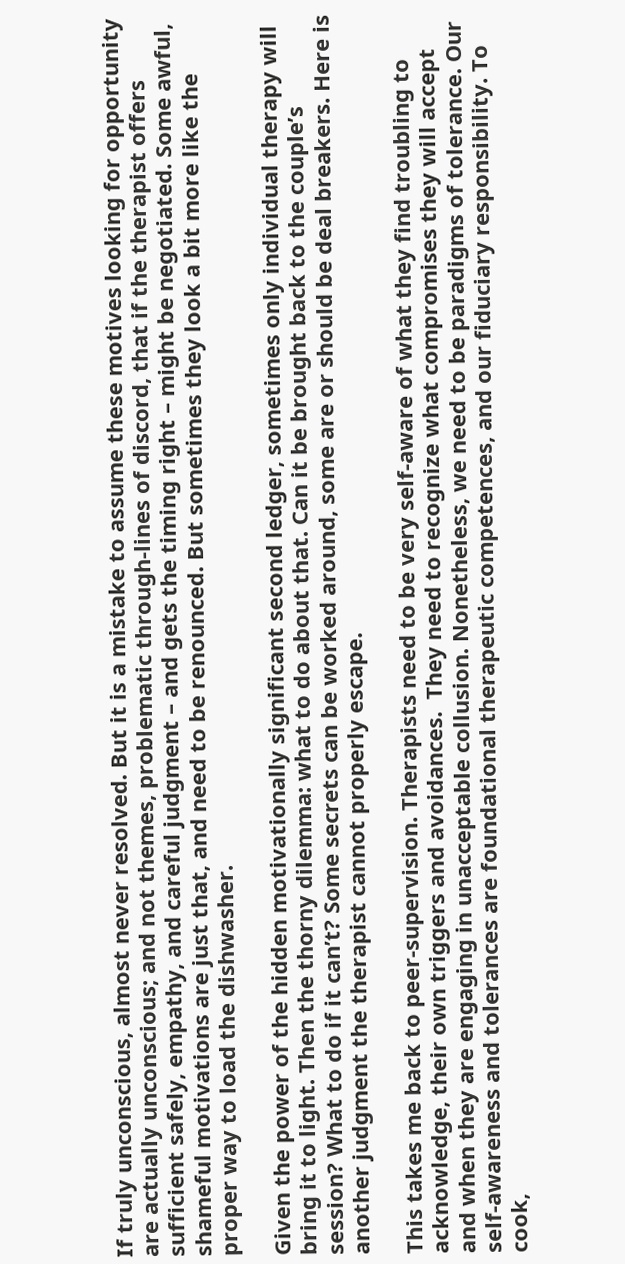If truly unconscious, almost never resolved. But it is a mistake to assume these motives looking for opportunity are actually unconscious; and not themes, problematic through-lines of discord, that if the therapist offers sufficient safely, empathy, and careful judgment – and gets the timing right – might be negotiated. Some awful, shameful motivations are just that, and need to be renounced. But sometimes they look a bit more like the proper way to load the dishwasher.

Given the power of the hidden motivationally significant second ledger, sometimes only individual therapy will bring it to light. Then the thorny dilemma: what to do about that. Can it be brought back to the couple’s session? What to do if it can’t? Some secrets can be worked around, some are or should be deal breakers. Here is another judgment the therapist cannot properly escape.

This takes me back to peer-supervision. Therapists need to be very self-aware of what they find troubling to acknowledge, their own triggers and avoidances.  They need to recognize what compromises they will accept and when they are engaging in unacceptable collusion. Nonetheless, we need to be paradigms of tolerance. Our self-awareness and tolerances are foundational therapeutic competences, and our fiduciary responsibility. To cook,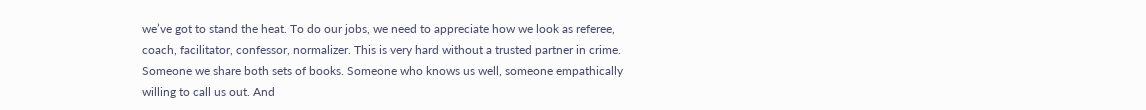we’ve got to stand the heat. To do our jobs, we need to appreciate how we look as referee, coach, facilitator, confessor, normalizer. This is very hard without a trusted partner in crime.  Someone we share both sets of books. Someone who knows us well, someone empathically willing to call us out. And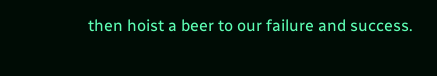then hoist a beer to our failure and success.